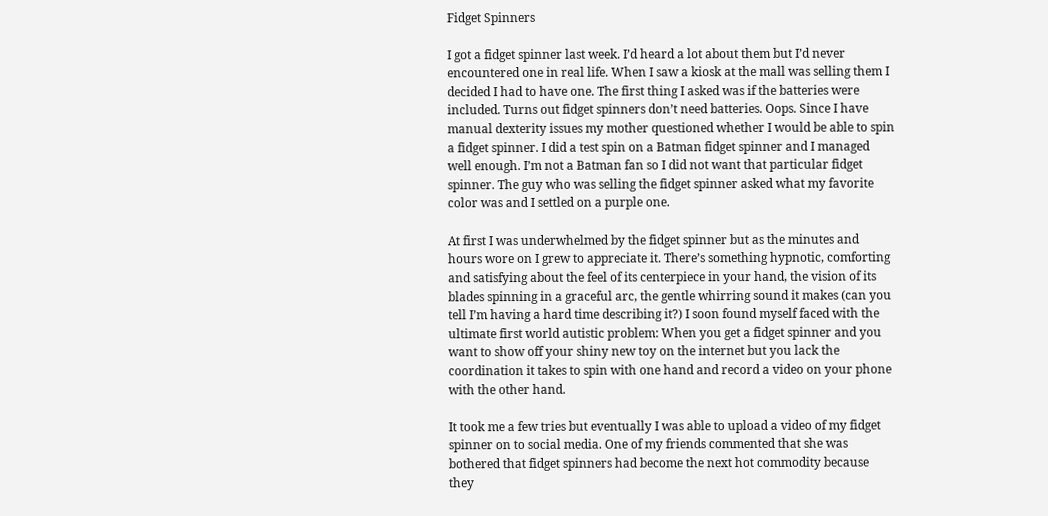Fidget Spinners

I got a fidget spinner last week. I’d heard a lot about them but I’d never encountered one in real life. When I saw a kiosk at the mall was selling them I decided I had to have one. The first thing I asked was if the batteries were included. Turns out fidget spinners don’t need batteries. Oops. Since I have manual dexterity issues my mother questioned whether I would be able to spin a fidget spinner. I did a test spin on a Batman fidget spinner and I managed well enough. I’m not a Batman fan so I did not want that particular fidget spinner. The guy who was selling the fidget spinner asked what my favorite color was and I settled on a purple one.

At first I was underwhelmed by the fidget spinner but as the minutes and hours wore on I grew to appreciate it. There’s something hypnotic, comforting and satisfying about the feel of its centerpiece in your hand, the vision of its blades spinning in a graceful arc, the gentle whirring sound it makes (can you tell I’m having a hard time describing it?) I soon found myself faced with the ultimate first world autistic problem: When you get a fidget spinner and you want to show off your shiny new toy on the internet but you lack the coordination it takes to spin with one hand and record a video on your phone with the other hand.

It took me a few tries but eventually I was able to upload a video of my fidget spinner on to social media. One of my friends commented that she was bothered that fidget spinners had become the next hot commodity because they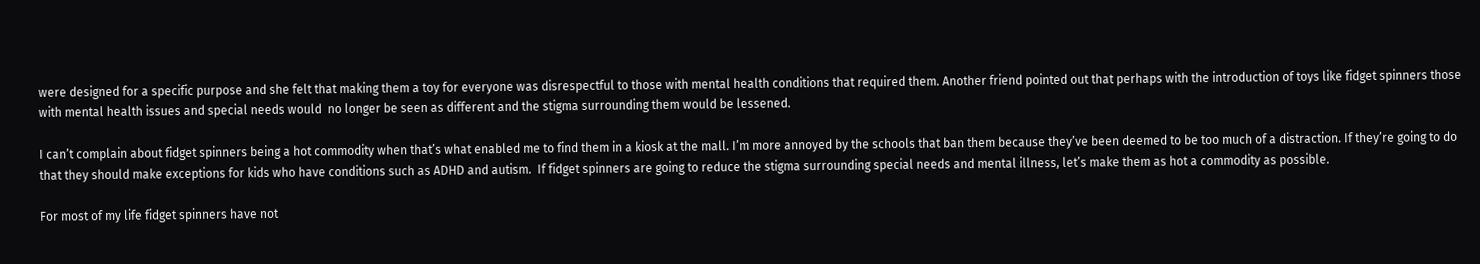were designed for a specific purpose and she felt that making them a toy for everyone was disrespectful to those with mental health conditions that required them. Another friend pointed out that perhaps with the introduction of toys like fidget spinners those with mental health issues and special needs would  no longer be seen as different and the stigma surrounding them would be lessened.

I can’t complain about fidget spinners being a hot commodity when that’s what enabled me to find them in a kiosk at the mall. I’m more annoyed by the schools that ban them because they’ve been deemed to be too much of a distraction. If they’re going to do that they should make exceptions for kids who have conditions such as ADHD and autism.  If fidget spinners are going to reduce the stigma surrounding special needs and mental illness, let’s make them as hot a commodity as possible.

For most of my life fidget spinners have not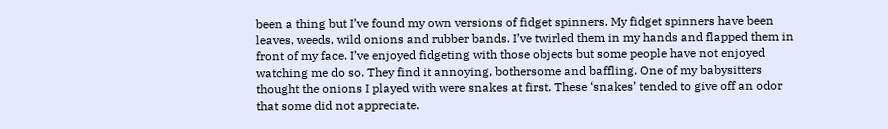been a thing but I’ve found my own versions of fidget spinners. My fidget spinners have been leaves, weeds, wild onions and rubber bands. I’ve twirled them in my hands and flapped them in front of my face. I’ve enjoyed fidgeting with those objects but some people have not enjoyed watching me do so. They find it annoying, bothersome and baffling. One of my babysitters thought the onions I played with were snakes at first. These ‘snakes’ tended to give off an odor that some did not appreciate.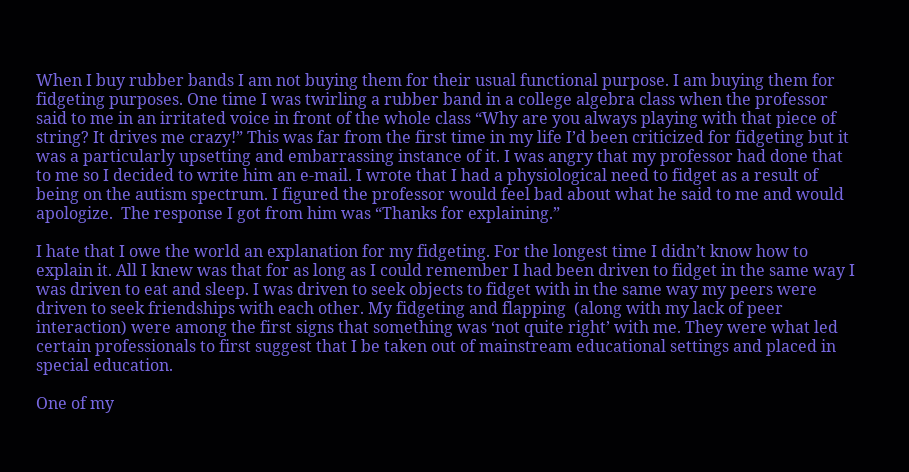When I buy rubber bands I am not buying them for their usual functional purpose. I am buying them for fidgeting purposes. One time I was twirling a rubber band in a college algebra class when the professor said to me in an irritated voice in front of the whole class “Why are you always playing with that piece of string? It drives me crazy!” This was far from the first time in my life I’d been criticized for fidgeting but it was a particularly upsetting and embarrassing instance of it. I was angry that my professor had done that to me so I decided to write him an e-mail. I wrote that I had a physiological need to fidget as a result of being on the autism spectrum. I figured the professor would feel bad about what he said to me and would apologize.  The response I got from him was “Thanks for explaining.”

I hate that I owe the world an explanation for my fidgeting. For the longest time I didn’t know how to explain it. All I knew was that for as long as I could remember I had been driven to fidget in the same way I was driven to eat and sleep. I was driven to seek objects to fidget with in the same way my peers were driven to seek friendships with each other. My fidgeting and flapping  (along with my lack of peer interaction) were among the first signs that something was ‘not quite right’ with me. They were what led certain professionals to first suggest that I be taken out of mainstream educational settings and placed in special education.

One of my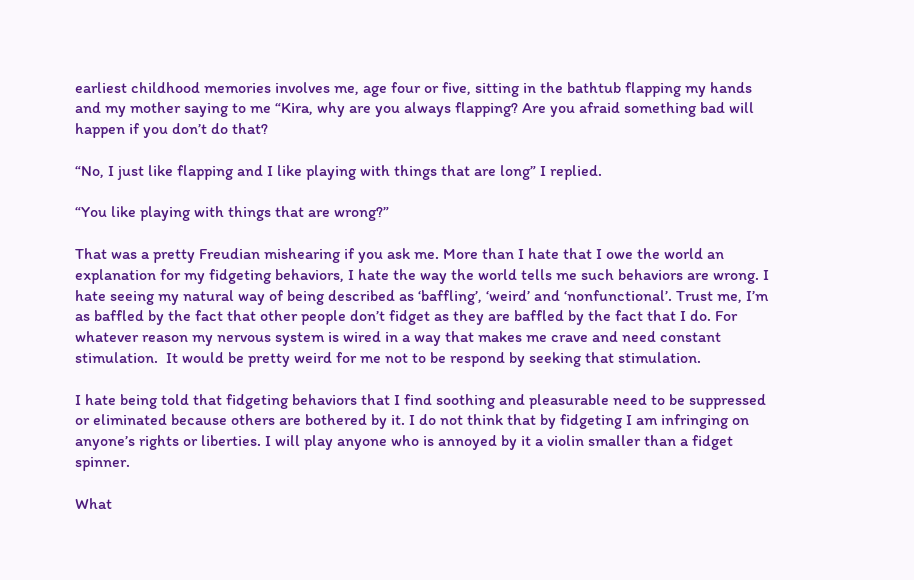earliest childhood memories involves me, age four or five, sitting in the bathtub flapping my hands and my mother saying to me “Kira, why are you always flapping? Are you afraid something bad will happen if you don’t do that?

“No, I just like flapping and I like playing with things that are long” I replied.

“You like playing with things that are wrong?”

That was a pretty Freudian mishearing if you ask me. More than I hate that I owe the world an explanation for my fidgeting behaviors, I hate the way the world tells me such behaviors are wrong. I hate seeing my natural way of being described as ‘baffling’, ‘weird’ and ‘nonfunctional’. Trust me, I’m as baffled by the fact that other people don’t fidget as they are baffled by the fact that I do. For whatever reason my nervous system is wired in a way that makes me crave and need constant stimulation.  It would be pretty weird for me not to be respond by seeking that stimulation.

I hate being told that fidgeting behaviors that I find soothing and pleasurable need to be suppressed or eliminated because others are bothered by it. I do not think that by fidgeting I am infringing on anyone’s rights or liberties. I will play anyone who is annoyed by it a violin smaller than a fidget spinner.

What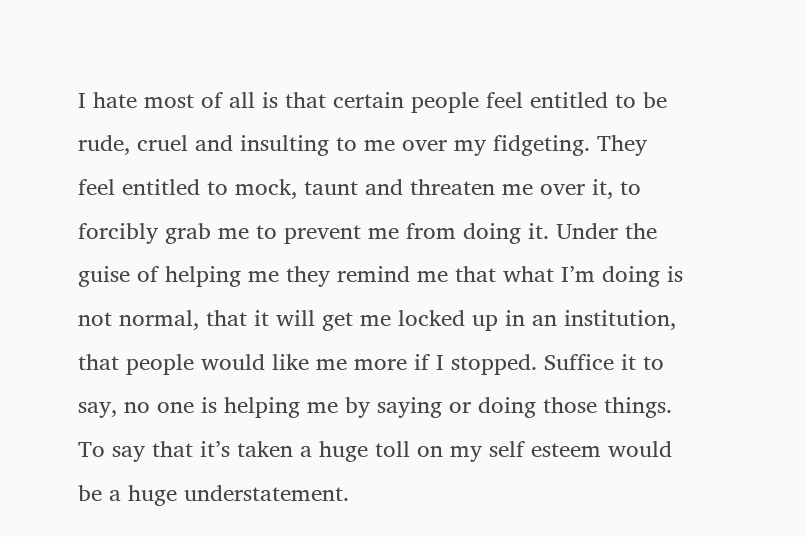I hate most of all is that certain people feel entitled to be rude, cruel and insulting to me over my fidgeting. They feel entitled to mock, taunt and threaten me over it, to forcibly grab me to prevent me from doing it. Under the guise of helping me they remind me that what I’m doing is not normal, that it will get me locked up in an institution, that people would like me more if I stopped. Suffice it to say, no one is helping me by saying or doing those things.  To say that it’s taken a huge toll on my self esteem would be a huge understatement.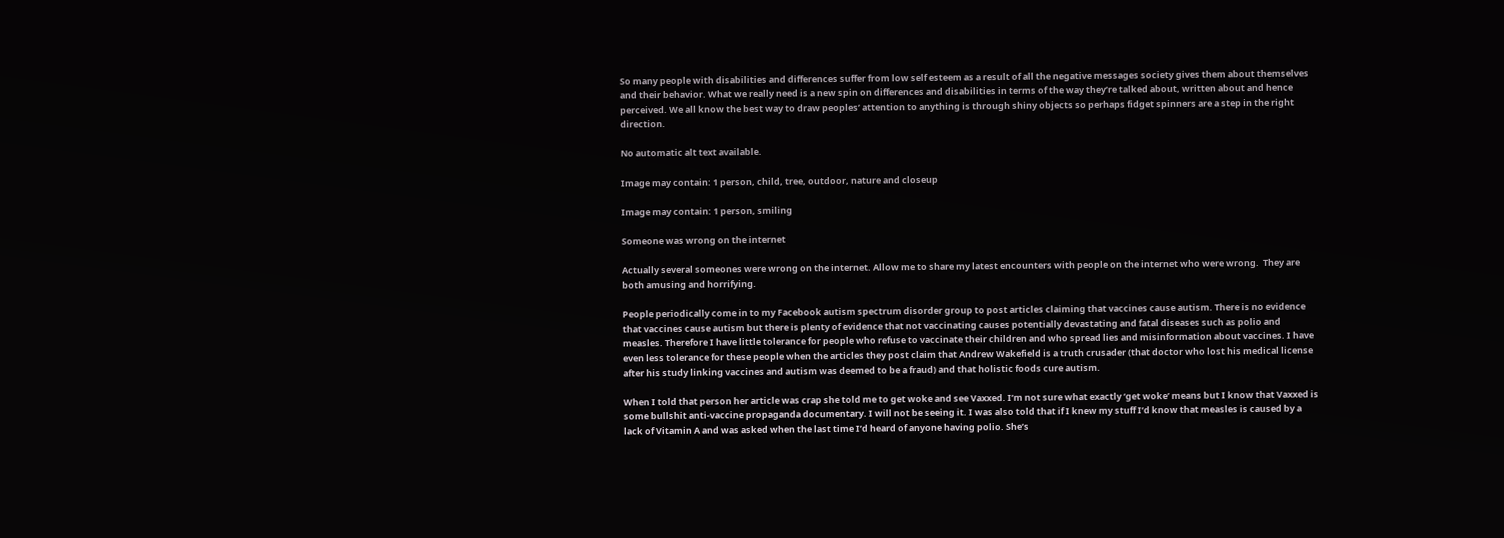So many people with disabilities and differences suffer from low self esteem as a result of all the negative messages society gives them about themselves and their behavior. What we really need is a new spin on differences and disabilities in terms of the way they’re talked about, written about and hence perceived. We all know the best way to draw peoples’ attention to anything is through shiny objects so perhaps fidget spinners are a step in the right direction.

No automatic alt text available.

Image may contain: 1 person, child, tree, outdoor, nature and closeup

Image may contain: 1 person, smiling

Someone was wrong on the internet

Actually several someones were wrong on the internet. Allow me to share my latest encounters with people on the internet who were wrong.  They are both amusing and horrifying.

People periodically come in to my Facebook autism spectrum disorder group to post articles claiming that vaccines cause autism. There is no evidence that vaccines cause autism but there is plenty of evidence that not vaccinating causes potentially devastating and fatal diseases such as polio and measles. Therefore I have little tolerance for people who refuse to vaccinate their children and who spread lies and misinformation about vaccines. I have even less tolerance for these people when the articles they post claim that Andrew Wakefield is a truth crusader (that doctor who lost his medical license after his study linking vaccines and autism was deemed to be a fraud) and that holistic foods cure autism.

When I told that person her article was crap she told me to get woke and see Vaxxed. I’m not sure what exactly ‘get woke’ means but I know that Vaxxed is some bullshit anti-vaccine propaganda documentary. I will not be seeing it. I was also told that if I knew my stuff I’d know that measles is caused by a lack of Vitamin A and was asked when the last time I’d heard of anyone having polio. She’s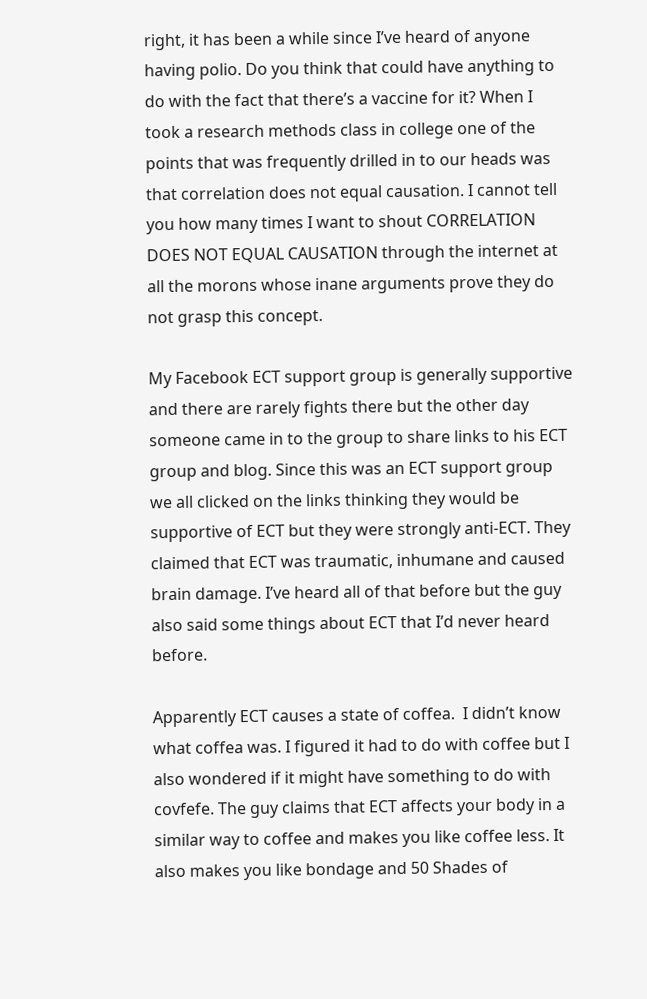right, it has been a while since I’ve heard of anyone having polio. Do you think that could have anything to do with the fact that there’s a vaccine for it? When I took a research methods class in college one of the points that was frequently drilled in to our heads was that correlation does not equal causation. I cannot tell you how many times I want to shout CORRELATION DOES NOT EQUAL CAUSATION through the internet at all the morons whose inane arguments prove they do not grasp this concept.

My Facebook ECT support group is generally supportive and there are rarely fights there but the other day someone came in to the group to share links to his ECT group and blog. Since this was an ECT support group we all clicked on the links thinking they would be supportive of ECT but they were strongly anti-ECT. They claimed that ECT was traumatic, inhumane and caused brain damage. I’ve heard all of that before but the guy also said some things about ECT that I’d never heard before.

Apparently ECT causes a state of coffea.  I didn’t know what coffea was. I figured it had to do with coffee but I also wondered if it might have something to do with covfefe. The guy claims that ECT affects your body in a similar way to coffee and makes you like coffee less. It also makes you like bondage and 50 Shades of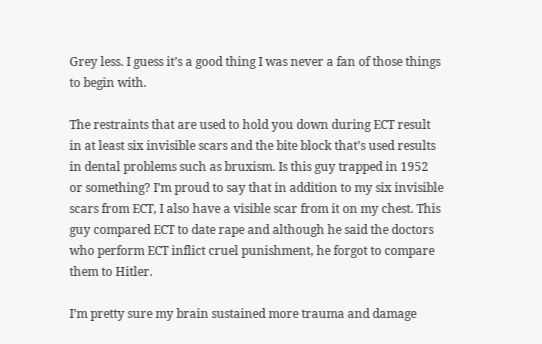Grey less. I guess it’s a good thing I was never a fan of those things to begin with.

The restraints that are used to hold you down during ECT result in at least six invisible scars and the bite block that’s used results in dental problems such as bruxism. Is this guy trapped in 1952 or something? I’m proud to say that in addition to my six invisible scars from ECT, I also have a visible scar from it on my chest. This guy compared ECT to date rape and although he said the doctors who perform ECT inflict cruel punishment, he forgot to compare them to Hitler.

I’m pretty sure my brain sustained more trauma and damage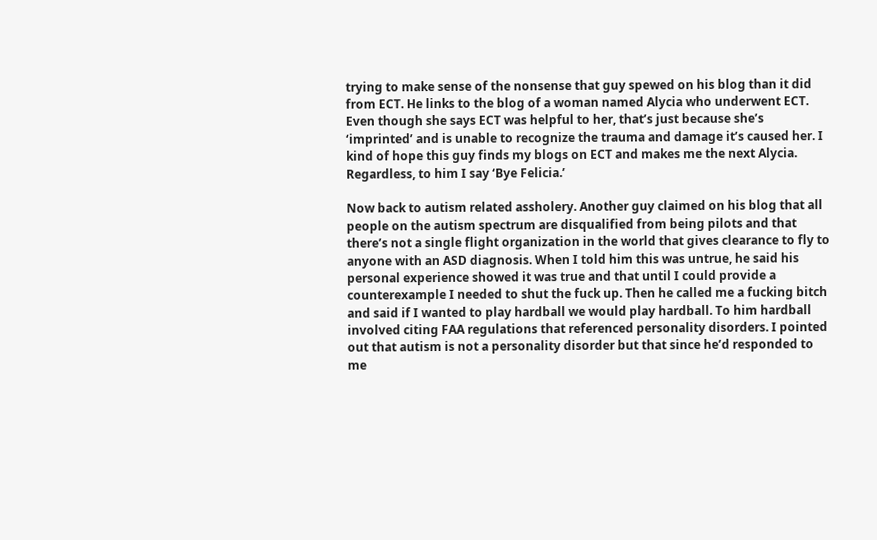trying to make sense of the nonsense that guy spewed on his blog than it did from ECT. He links to the blog of a woman named Alycia who underwent ECT. Even though she says ECT was helpful to her, that’s just because she’s ‘imprinted’ and is unable to recognize the trauma and damage it’s caused her. I kind of hope this guy finds my blogs on ECT and makes me the next Alycia. Regardless, to him I say ‘Bye Felicia.’

Now back to autism related assholery. Another guy claimed on his blog that all people on the autism spectrum are disqualified from being pilots and that there’s not a single flight organization in the world that gives clearance to fly to anyone with an ASD diagnosis. When I told him this was untrue, he said his personal experience showed it was true and that until I could provide a counterexample I needed to shut the fuck up. Then he called me a fucking bitch and said if I wanted to play hardball we would play hardball. To him hardball involved citing FAA regulations that referenced personality disorders. I pointed out that autism is not a personality disorder but that since he’d responded to me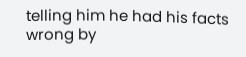telling him he had his facts wrong by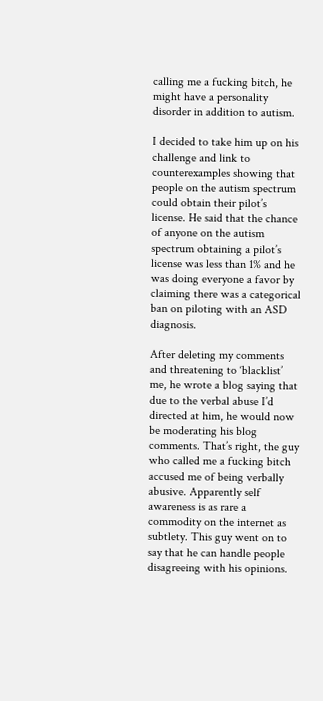calling me a fucking bitch, he might have a personality disorder in addition to autism.

I decided to take him up on his challenge and link to counterexamples showing that people on the autism spectrum could obtain their pilot’s license. He said that the chance of anyone on the autism spectrum obtaining a pilot’s license was less than 1% and he was doing everyone a favor by claiming there was a categorical ban on piloting with an ASD diagnosis.

After deleting my comments and threatening to ‘blacklist’ me, he wrote a blog saying that due to the verbal abuse I’d directed at him, he would now be moderating his blog comments. That’s right, the guy who called me a fucking bitch accused me of being verbally abusive. Apparently self awareness is as rare a commodity on the internet as subtlety. This guy went on to say that he can handle people disagreeing with his opinions.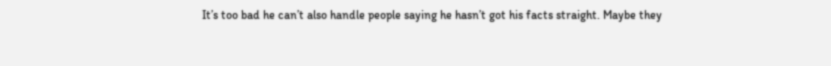It’s too bad he can’t also handle people saying he hasn’t got his facts straight. Maybe they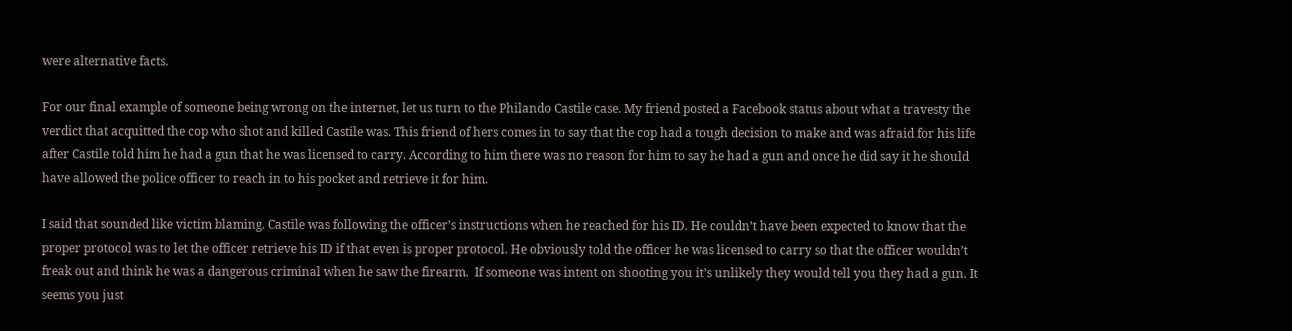were alternative facts.

For our final example of someone being wrong on the internet, let us turn to the Philando Castile case. My friend posted a Facebook status about what a travesty the verdict that acquitted the cop who shot and killed Castile was. This friend of hers comes in to say that the cop had a tough decision to make and was afraid for his life after Castile told him he had a gun that he was licensed to carry. According to him there was no reason for him to say he had a gun and once he did say it he should have allowed the police officer to reach in to his pocket and retrieve it for him.

I said that sounded like victim blaming. Castile was following the officer’s instructions when he reached for his ID. He couldn’t have been expected to know that the proper protocol was to let the officer retrieve his ID if that even is proper protocol. He obviously told the officer he was licensed to carry so that the officer wouldn’t freak out and think he was a dangerous criminal when he saw the firearm.  If someone was intent on shooting you it’s unlikely they would tell you they had a gun. It seems you just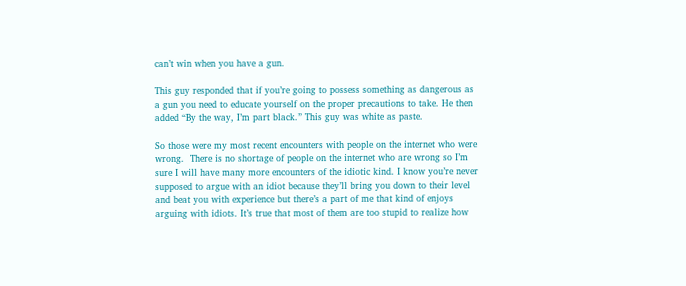can’t win when you have a gun.

This guy responded that if you’re going to possess something as dangerous as a gun you need to educate yourself on the proper precautions to take. He then added “By the way, I’m part black.” This guy was white as paste.

So those were my most recent encounters with people on the internet who were wrong.  There is no shortage of people on the internet who are wrong so I’m sure I will have many more encounters of the idiotic kind. I know you’re never supposed to argue with an idiot because they’ll bring you down to their level and beat you with experience but there’s a part of me that kind of enjoys arguing with idiots. It’s true that most of them are too stupid to realize how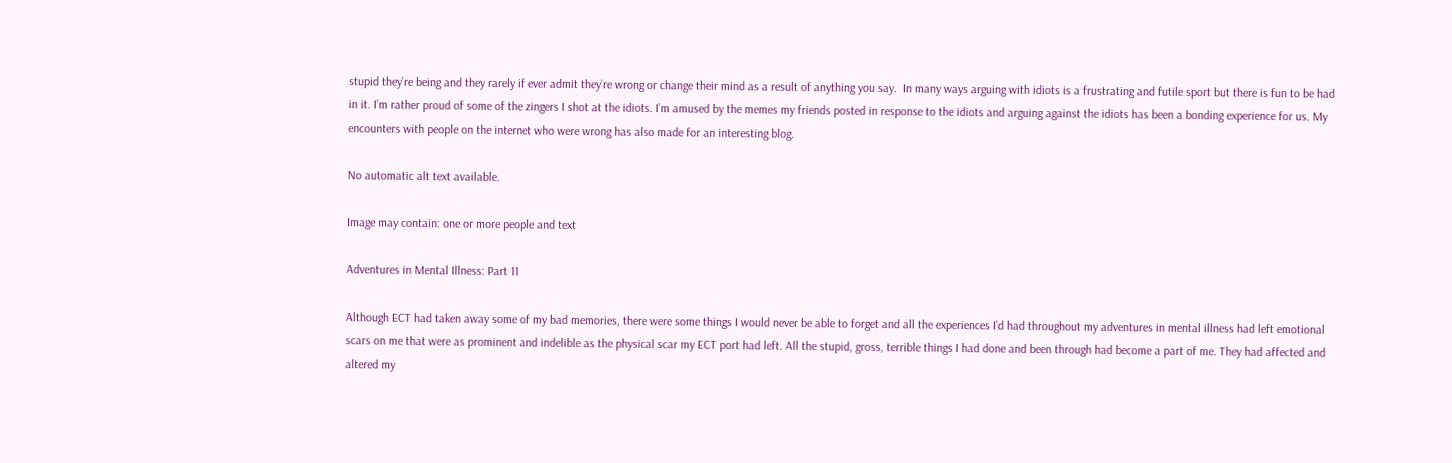stupid they’re being and they rarely if ever admit they’re wrong or change their mind as a result of anything you say.  In many ways arguing with idiots is a frustrating and futile sport but there is fun to be had in it. I’m rather proud of some of the zingers I shot at the idiots. I’m amused by the memes my friends posted in response to the idiots and arguing against the idiots has been a bonding experience for us. My encounters with people on the internet who were wrong has also made for an interesting blog.

No automatic alt text available.

Image may contain: one or more people and text

Adventures in Mental Illness: Part 11

Although ECT had taken away some of my bad memories, there were some things I would never be able to forget and all the experiences I’d had throughout my adventures in mental illness had left emotional scars on me that were as prominent and indelible as the physical scar my ECT port had left. All the stupid, gross, terrible things I had done and been through had become a part of me. They had affected and altered my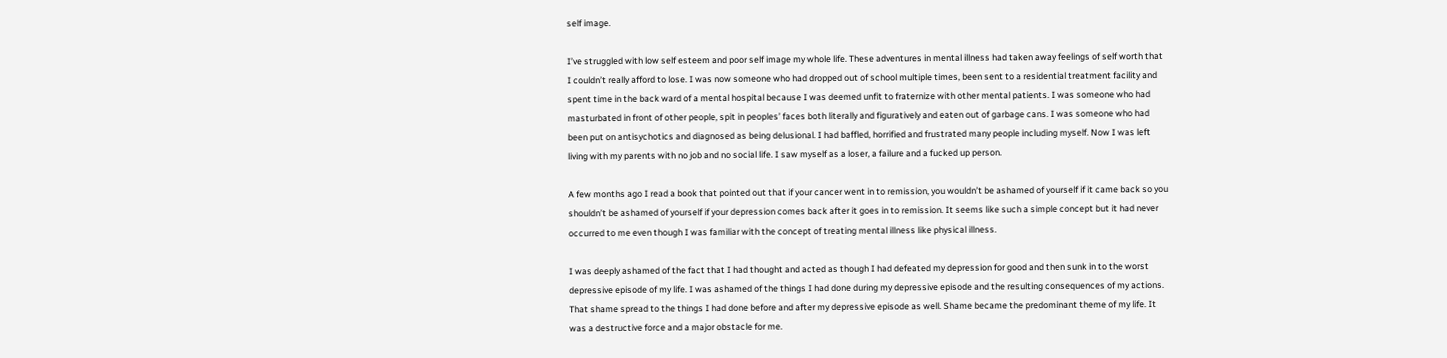self image.

I’ve struggled with low self esteem and poor self image my whole life. These adventures in mental illness had taken away feelings of self worth that I couldn’t really afford to lose. I was now someone who had dropped out of school multiple times, been sent to a residential treatment facility and spent time in the back ward of a mental hospital because I was deemed unfit to fraternize with other mental patients. I was someone who had masturbated in front of other people, spit in peoples’ faces both literally and figuratively and eaten out of garbage cans. I was someone who had been put on antisychotics and diagnosed as being delusional. I had baffled, horrified and frustrated many people including myself. Now I was left living with my parents with no job and no social life. I saw myself as a loser, a failure and a fucked up person.

A few months ago I read a book that pointed out that if your cancer went in to remission, you wouldn’t be ashamed of yourself if it came back so you shouldn’t be ashamed of yourself if your depression comes back after it goes in to remission. It seems like such a simple concept but it had never occurred to me even though I was familiar with the concept of treating mental illness like physical illness.

I was deeply ashamed of the fact that I had thought and acted as though I had defeated my depression for good and then sunk in to the worst depressive episode of my life. I was ashamed of the things I had done during my depressive episode and the resulting consequences of my actions. That shame spread to the things I had done before and after my depressive episode as well. Shame became the predominant theme of my life. It was a destructive force and a major obstacle for me.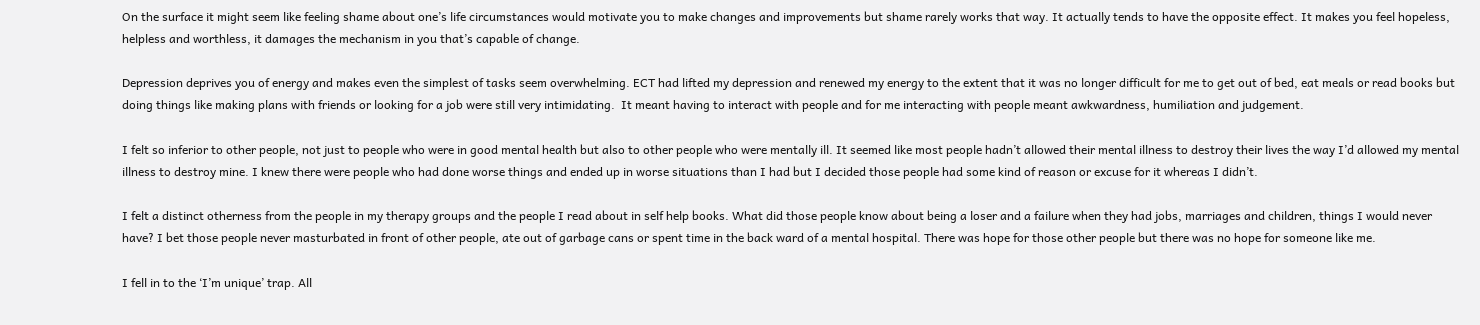On the surface it might seem like feeling shame about one’s life circumstances would motivate you to make changes and improvements but shame rarely works that way. It actually tends to have the opposite effect. It makes you feel hopeless, helpless and worthless, it damages the mechanism in you that’s capable of change.

Depression deprives you of energy and makes even the simplest of tasks seem overwhelming. ECT had lifted my depression and renewed my energy to the extent that it was no longer difficult for me to get out of bed, eat meals or read books but doing things like making plans with friends or looking for a job were still very intimidating.  It meant having to interact with people and for me interacting with people meant awkwardness, humiliation and judgement.

I felt so inferior to other people, not just to people who were in good mental health but also to other people who were mentally ill. It seemed like most people hadn’t allowed their mental illness to destroy their lives the way I’d allowed my mental illness to destroy mine. I knew there were people who had done worse things and ended up in worse situations than I had but I decided those people had some kind of reason or excuse for it whereas I didn’t.

I felt a distinct otherness from the people in my therapy groups and the people I read about in self help books. What did those people know about being a loser and a failure when they had jobs, marriages and children, things I would never have? I bet those people never masturbated in front of other people, ate out of garbage cans or spent time in the back ward of a mental hospital. There was hope for those other people but there was no hope for someone like me.

I fell in to the ‘I’m unique’ trap. All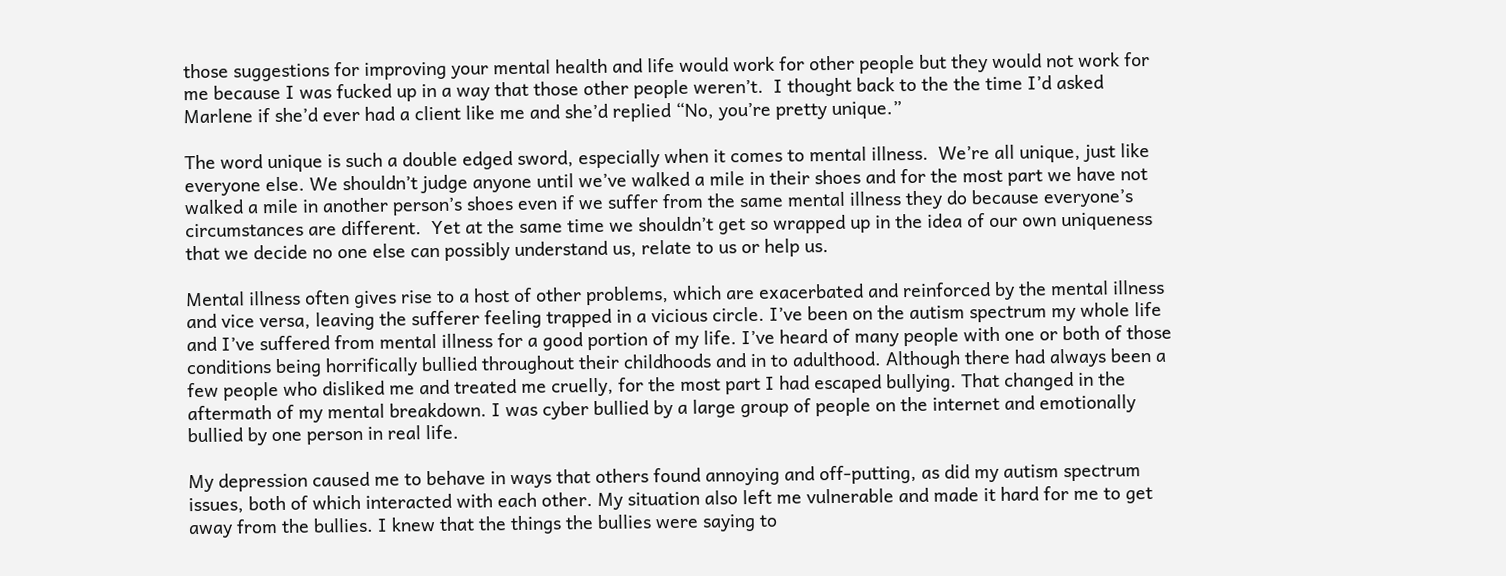those suggestions for improving your mental health and life would work for other people but they would not work for me because I was fucked up in a way that those other people weren’t.  I thought back to the the time I’d asked Marlene if she’d ever had a client like me and she’d replied “No, you’re pretty unique.”

The word unique is such a double edged sword, especially when it comes to mental illness.  We’re all unique, just like everyone else. We shouldn’t judge anyone until we’ve walked a mile in their shoes and for the most part we have not walked a mile in another person’s shoes even if we suffer from the same mental illness they do because everyone’s circumstances are different.  Yet at the same time we shouldn’t get so wrapped up in the idea of our own uniqueness that we decide no one else can possibly understand us, relate to us or help us.

Mental illness often gives rise to a host of other problems, which are exacerbated and reinforced by the mental illness and vice versa, leaving the sufferer feeling trapped in a vicious circle. I’ve been on the autism spectrum my whole life and I’ve suffered from mental illness for a good portion of my life. I’ve heard of many people with one or both of those conditions being horrifically bullied throughout their childhoods and in to adulthood. Although there had always been a few people who disliked me and treated me cruelly, for the most part I had escaped bullying. That changed in the aftermath of my mental breakdown. I was cyber bullied by a large group of people on the internet and emotionally bullied by one person in real life.

My depression caused me to behave in ways that others found annoying and off-putting, as did my autism spectrum issues, both of which interacted with each other. My situation also left me vulnerable and made it hard for me to get away from the bullies. I knew that the things the bullies were saying to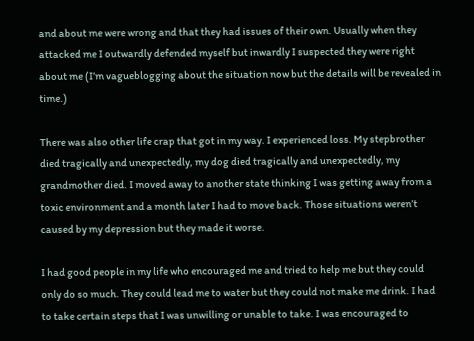and about me were wrong and that they had issues of their own. Usually when they attacked me I outwardly defended myself but inwardly I suspected they were right about me (I’m vagueblogging about the situation now but the details will be revealed in time.)

There was also other life crap that got in my way. I experienced loss. My stepbrother died tragically and unexpectedly, my dog died tragically and unexpectedly, my grandmother died. I moved away to another state thinking I was getting away from a toxic environment and a month later I had to move back. Those situations weren’t caused by my depression but they made it worse.

I had good people in my life who encouraged me and tried to help me but they could only do so much. They could lead me to water but they could not make me drink. I had to take certain steps that I was unwilling or unable to take. I was encouraged to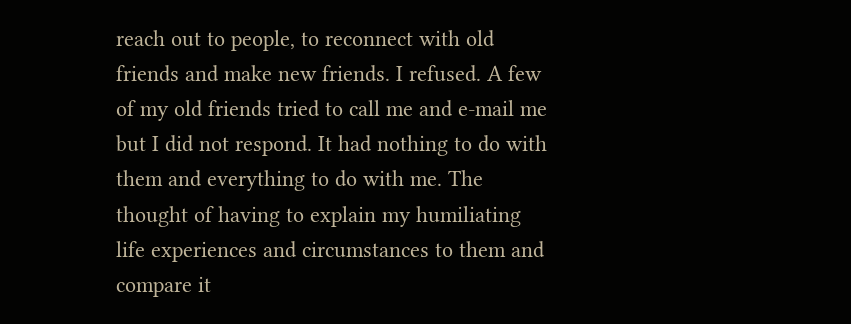reach out to people, to reconnect with old friends and make new friends. I refused. A few of my old friends tried to call me and e-mail me but I did not respond. It had nothing to do with them and everything to do with me. The thought of having to explain my humiliating life experiences and circumstances to them and compare it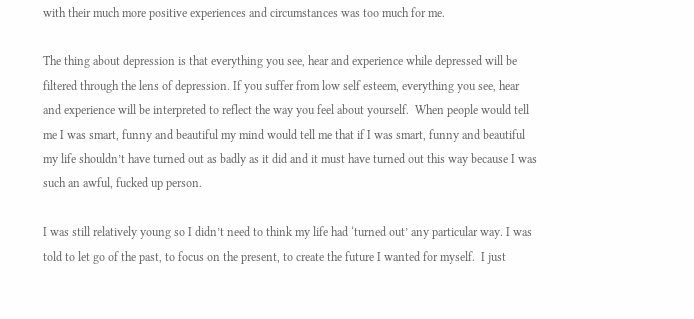with their much more positive experiences and circumstances was too much for me.

The thing about depression is that everything you see, hear and experience while depressed will be filtered through the lens of depression. If you suffer from low self esteem, everything you see, hear and experience will be interpreted to reflect the way you feel about yourself.  When people would tell me I was smart, funny and beautiful my mind would tell me that if I was smart, funny and beautiful my life shouldn’t have turned out as badly as it did and it must have turned out this way because I was such an awful, fucked up person.

I was still relatively young so I didn’t need to think my life had ‘turned out’ any particular way. I was told to let go of the past, to focus on the present, to create the future I wanted for myself.  I just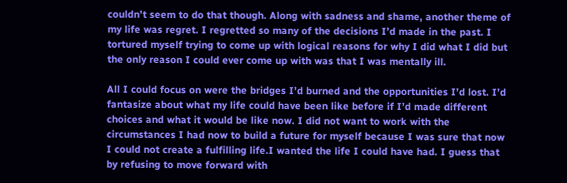couldn’t seem to do that though. Along with sadness and shame, another theme of my life was regret. I regretted so many of the decisions I’d made in the past. I tortured myself trying to come up with logical reasons for why I did what I did but the only reason I could ever come up with was that I was mentally ill.

All I could focus on were the bridges I’d burned and the opportunities I’d lost. I’d fantasize about what my life could have been like before if I’d made different choices and what it would be like now. I did not want to work with the circumstances I had now to build a future for myself because I was sure that now I could not create a fulfilling life.I wanted the life I could have had. I guess that by refusing to move forward with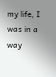my life, I was in a way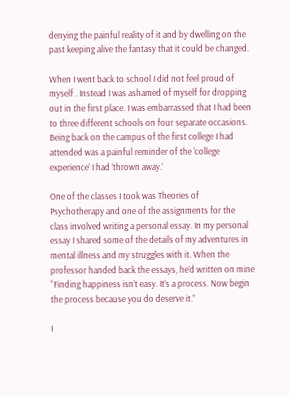denying the painful reality of it and by dwelling on the past keeping alive the fantasy that it could be changed.

When I went back to school I did not feel proud of myself . Instead I was ashamed of myself for dropping out in the first place. I was embarrassed that I had been to three different schools on four separate occasions. Being back on the campus of the first college I had attended was a painful reminder of the ‘college experience’ I had ‘thrown away.’

One of the classes I took was Theories of Psychotherapy and one of the assignments for the class involved writing a personal essay. In my personal essay I shared some of the details of my adventures in mental illness and my struggles with it. When the professor handed back the essays, he’d written on mine “Finding happiness isn’t easy. It’s a process. Now begin the process because you do deserve it.”

I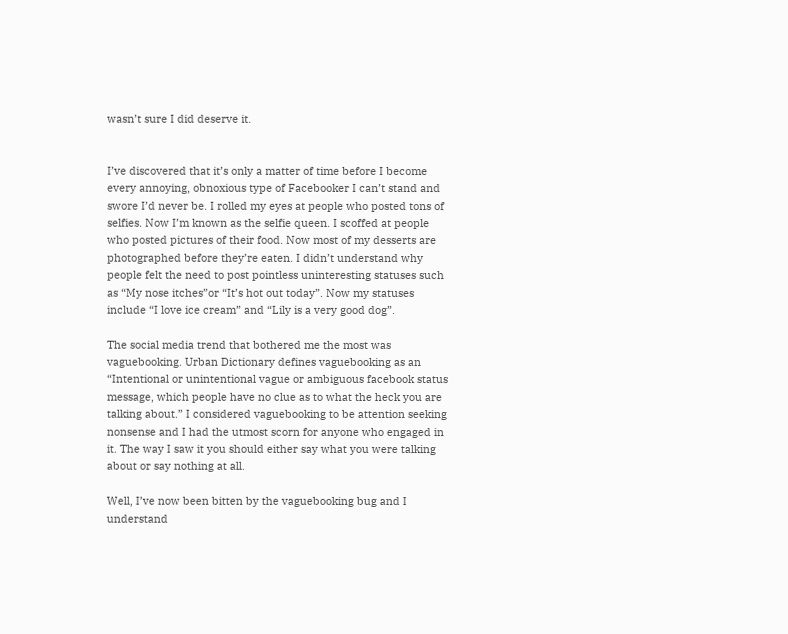wasn’t sure I did deserve it.


I’ve discovered that it’s only a matter of time before I become every annoying, obnoxious type of Facebooker I can’t stand and swore I’d never be. I rolled my eyes at people who posted tons of selfies. Now I’m known as the selfie queen. I scoffed at people who posted pictures of their food. Now most of my desserts are photographed before they’re eaten. I didn’t understand why people felt the need to post pointless uninteresting statuses such as “My nose itches”or “It’s hot out today”. Now my statuses include “I love ice cream” and “Lily is a very good dog”.

The social media trend that bothered me the most was vaguebooking. Urban Dictionary defines vaguebooking as an “Intentional or unintentional vague or ambiguous facebook status message, which people have no clue as to what the heck you are talking about.” I considered vaguebooking to be attention seeking nonsense and I had the utmost scorn for anyone who engaged in it. The way I saw it you should either say what you were talking about or say nothing at all.

Well, I’ve now been bitten by the vaguebooking bug and I understand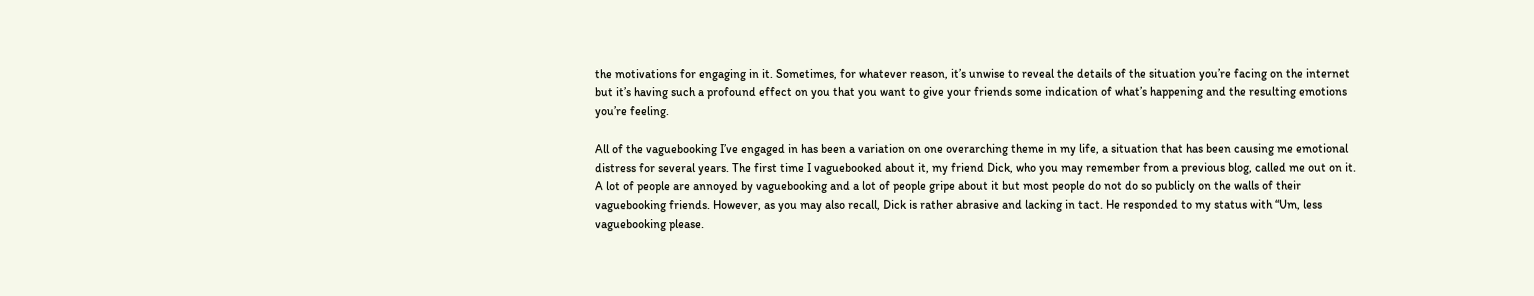the motivations for engaging in it. Sometimes, for whatever reason, it’s unwise to reveal the details of the situation you’re facing on the internet but it’s having such a profound effect on you that you want to give your friends some indication of what’s happening and the resulting emotions you’re feeling.

All of the vaguebooking I’ve engaged in has been a variation on one overarching theme in my life, a situation that has been causing me emotional distress for several years. The first time I vaguebooked about it, my friend Dick, who you may remember from a previous blog, called me out on it. A lot of people are annoyed by vaguebooking and a lot of people gripe about it but most people do not do so publicly on the walls of their vaguebooking friends. However, as you may also recall, Dick is rather abrasive and lacking in tact. He responded to my status with “Um, less vaguebooking please.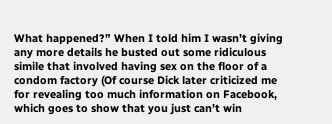What happened?” When I told him I wasn’t giving any more details he busted out some ridiculous simile that involved having sex on the floor of a condom factory (Of course Dick later criticized me for revealing too much information on Facebook, which goes to show that you just can’t win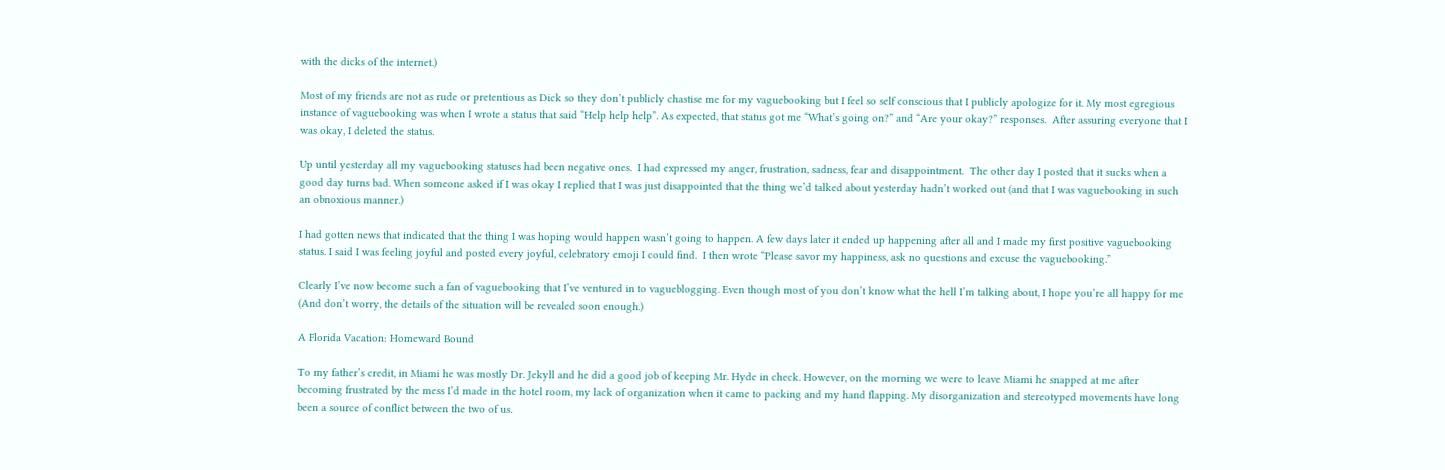with the dicks of the internet.)

Most of my friends are not as rude or pretentious as Dick so they don’t publicly chastise me for my vaguebooking but I feel so self conscious that I publicly apologize for it. My most egregious instance of vaguebooking was when I wrote a status that said “Help help help”. As expected, that status got me “What’s going on?” and “Are your okay?” responses.  After assuring everyone that I was okay, I deleted the status.

Up until yesterday all my vaguebooking statuses had been negative ones.  I had expressed my anger, frustration, sadness, fear and disappointment.  The other day I posted that it sucks when a good day turns bad. When someone asked if I was okay I replied that I was just disappointed that the thing we’d talked about yesterday hadn’t worked out (and that I was vaguebooking in such an obnoxious manner.)

I had gotten news that indicated that the thing I was hoping would happen wasn’t going to happen. A few days later it ended up happening after all and I made my first positive vaguebooking status. I said I was feeling joyful and posted every joyful, celebratory emoji I could find.  I then wrote “Please savor my happiness, ask no questions and excuse the vaguebooking.”

Clearly I’ve now become such a fan of vaguebooking that I’ve ventured in to vagueblogging. Even though most of you don’t know what the hell I’m talking about, I hope you’re all happy for me (And don’t worry, the details of the situation will be revealed soon enough.)

A Florida Vacation: Homeward Bound

To my father’s credit, in Miami he was mostly Dr. Jekyll and he did a good job of keeping Mr. Hyde in check. However, on the morning we were to leave Miami he snapped at me after becoming frustrated by the mess I’d made in the hotel room, my lack of organization when it came to packing and my hand flapping. My disorganization and stereotyped movements have long been a source of conflict between the two of us.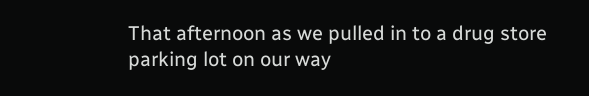That afternoon as we pulled in to a drug store parking lot on our way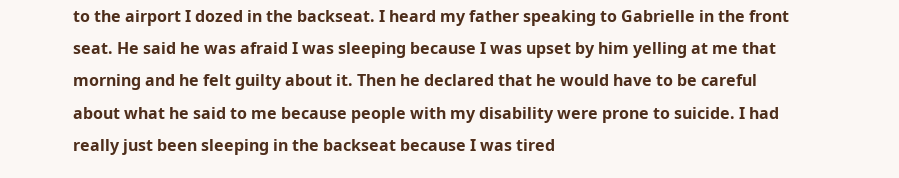to the airport I dozed in the backseat. I heard my father speaking to Gabrielle in the front seat. He said he was afraid I was sleeping because I was upset by him yelling at me that morning and he felt guilty about it. Then he declared that he would have to be careful about what he said to me because people with my disability were prone to suicide. I had really just been sleeping in the backseat because I was tired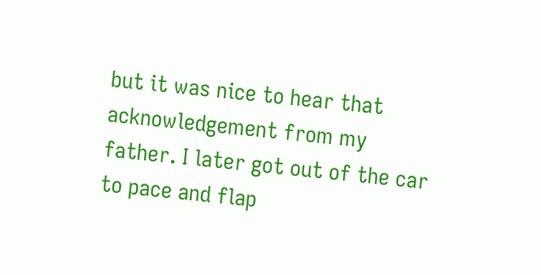but it was nice to hear that acknowledgement from my father. I later got out of the car to pace and flap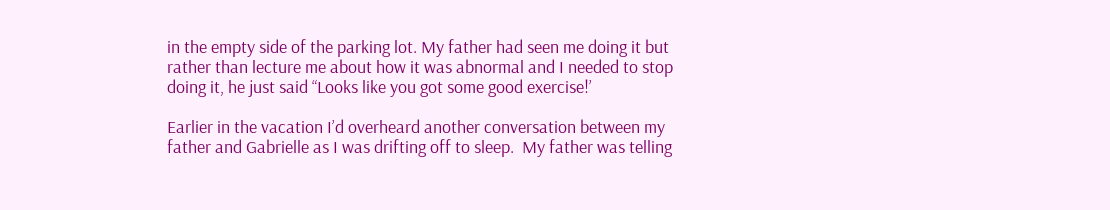in the empty side of the parking lot. My father had seen me doing it but rather than lecture me about how it was abnormal and I needed to stop doing it, he just said “Looks like you got some good exercise!’

Earlier in the vacation I’d overheard another conversation between my father and Gabrielle as I was drifting off to sleep.  My father was telling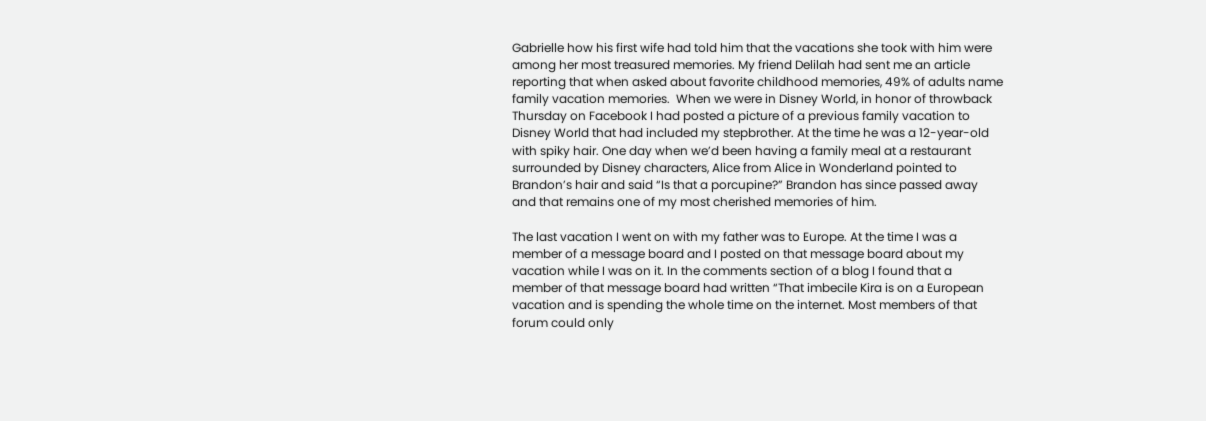Gabrielle how his first wife had told him that the vacations she took with him were among her most treasured memories. My friend Delilah had sent me an article reporting that when asked about favorite childhood memories, 49% of adults name family vacation memories.  When we were in Disney World, in honor of throwback Thursday on Facebook I had posted a picture of a previous family vacation to Disney World that had included my stepbrother. At the time he was a 12-year-old with spiky hair. One day when we’d been having a family meal at a restaurant surrounded by Disney characters, Alice from Alice in Wonderland pointed to Brandon’s hair and said “Is that a porcupine?” Brandon has since passed away and that remains one of my most cherished memories of him.

The last vacation I went on with my father was to Europe. At the time I was a member of a message board and I posted on that message board about my vacation while I was on it. In the comments section of a blog I found that a member of that message board had written “That imbecile Kira is on a European vacation and is spending the whole time on the internet. Most members of that forum could only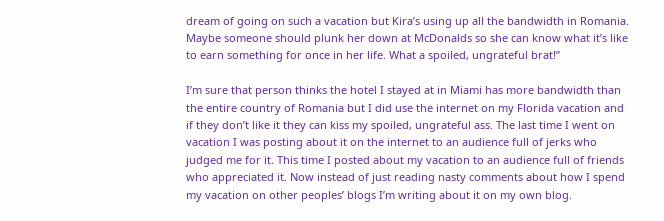dream of going on such a vacation but Kira’s using up all the bandwidth in Romania. Maybe someone should plunk her down at McDonalds so she can know what it’s like to earn something for once in her life. What a spoiled, ungrateful brat!”

I’m sure that person thinks the hotel I stayed at in Miami has more bandwidth than the entire country of Romania but I did use the internet on my Florida vacation and if they don’t like it they can kiss my spoiled, ungrateful ass. The last time I went on vacation I was posting about it on the internet to an audience full of jerks who judged me for it. This time I posted about my vacation to an audience full of friends who appreciated it. Now instead of just reading nasty comments about how I spend my vacation on other peoples’ blogs I’m writing about it on my own blog.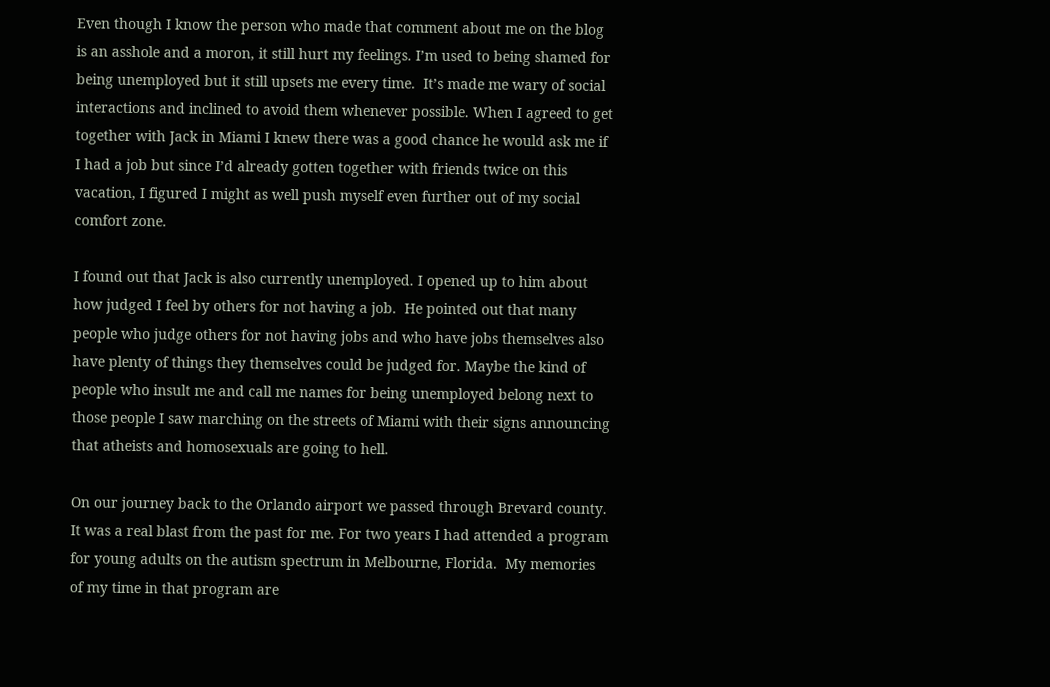Even though I know the person who made that comment about me on the blog is an asshole and a moron, it still hurt my feelings. I’m used to being shamed for being unemployed but it still upsets me every time.  It’s made me wary of social interactions and inclined to avoid them whenever possible. When I agreed to get together with Jack in Miami I knew there was a good chance he would ask me if I had a job but since I’d already gotten together with friends twice on this vacation, I figured I might as well push myself even further out of my social comfort zone.

I found out that Jack is also currently unemployed. I opened up to him about how judged I feel by others for not having a job.  He pointed out that many people who judge others for not having jobs and who have jobs themselves also have plenty of things they themselves could be judged for. Maybe the kind of people who insult me and call me names for being unemployed belong next to those people I saw marching on the streets of Miami with their signs announcing that atheists and homosexuals are going to hell.

On our journey back to the Orlando airport we passed through Brevard county. It was a real blast from the past for me. For two years I had attended a program for young adults on the autism spectrum in Melbourne, Florida.  My memories of my time in that program are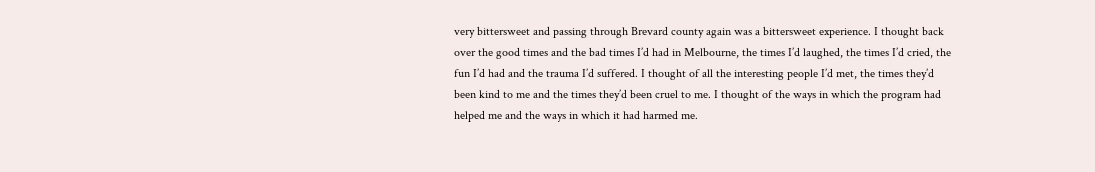very bittersweet and passing through Brevard county again was a bittersweet experience. I thought back over the good times and the bad times I’d had in Melbourne, the times I’d laughed, the times I’d cried, the fun I’d had and the trauma I’d suffered. I thought of all the interesting people I’d met, the times they’d been kind to me and the times they’d been cruel to me. I thought of the ways in which the program had helped me and the ways in which it had harmed me.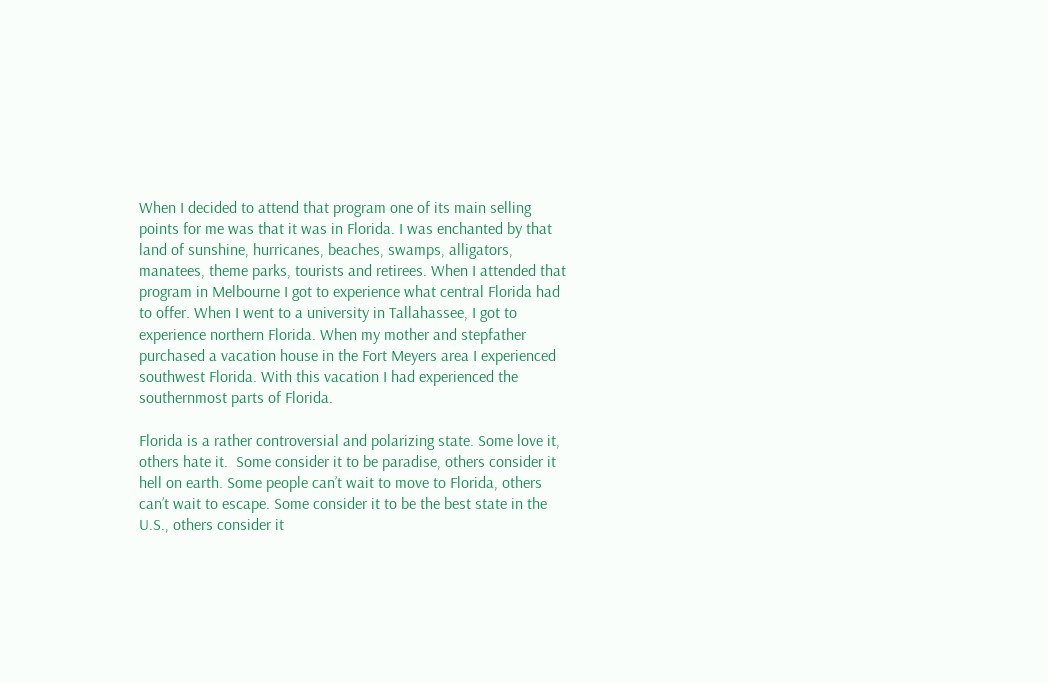When I decided to attend that program one of its main selling points for me was that it was in Florida. I was enchanted by that land of sunshine, hurricanes, beaches, swamps, alligators, manatees, theme parks, tourists and retirees. When I attended that program in Melbourne I got to experience what central Florida had to offer. When I went to a university in Tallahassee, I got to experience northern Florida. When my mother and stepfather purchased a vacation house in the Fort Meyers area I experienced southwest Florida. With this vacation I had experienced the southernmost parts of Florida.

Florida is a rather controversial and polarizing state. Some love it, others hate it.  Some consider it to be paradise, others consider it hell on earth. Some people can’t wait to move to Florida, others can’t wait to escape. Some consider it to be the best state in the U.S., others consider it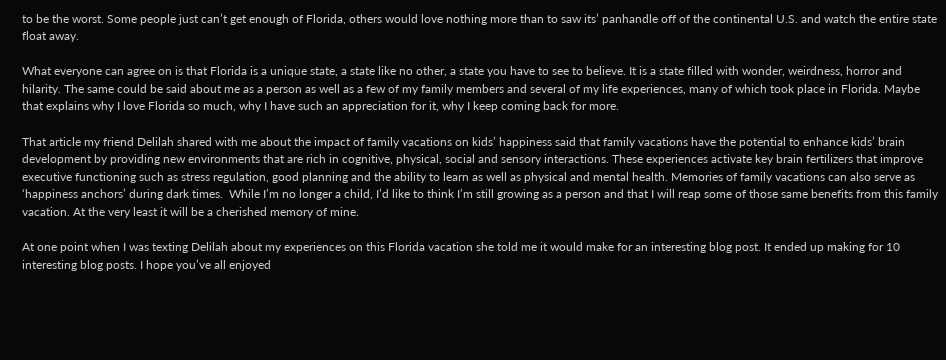to be the worst. Some people just can’t get enough of Florida, others would love nothing more than to saw its’ panhandle off of the continental U.S. and watch the entire state float away.

What everyone can agree on is that Florida is a unique state, a state like no other, a state you have to see to believe. It is a state filled with wonder, weirdness, horror and hilarity. The same could be said about me as a person as well as a few of my family members and several of my life experiences, many of which took place in Florida. Maybe that explains why I love Florida so much, why I have such an appreciation for it, why I keep coming back for more.

That article my friend Delilah shared with me about the impact of family vacations on kids’ happiness said that family vacations have the potential to enhance kids’ brain development by providing new environments that are rich in cognitive, physical, social and sensory interactions. These experiences activate key brain fertilizers that improve executive functioning such as stress regulation, good planning and the ability to learn as well as physical and mental health. Memories of family vacations can also serve as ‘happiness anchors’ during dark times.  While I’m no longer a child, I’d like to think I’m still growing as a person and that I will reap some of those same benefits from this family vacation. At the very least it will be a cherished memory of mine.

At one point when I was texting Delilah about my experiences on this Florida vacation she told me it would make for an interesting blog post. It ended up making for 10 interesting blog posts. I hope you’ve all enjoyed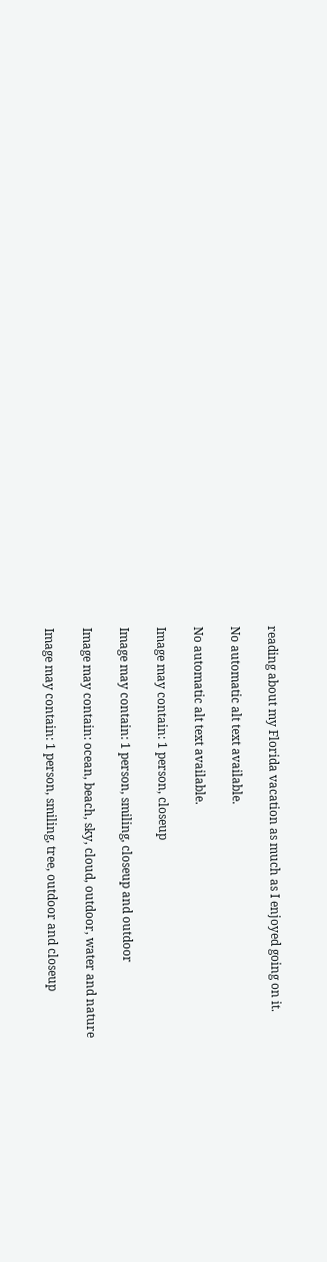reading about my Florida vacation as much as I enjoyed going on it.

No automatic alt text available.

No automatic alt text available.

Image may contain: 1 person, closeup

Image may contain: 1 person, smiling, closeup and outdoor

Image may contain: ocean, beach, sky, cloud, outdoor, water and nature

Image may contain: 1 person, smiling, tree, outdoor and closeup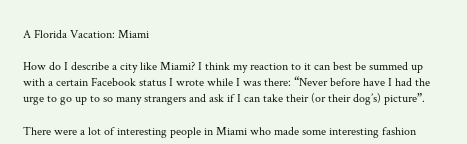A Florida Vacation: Miami

How do I describe a city like Miami? I think my reaction to it can best be summed up with a certain Facebook status I wrote while I was there: “Never before have I had the urge to go up to so many strangers and ask if I can take their (or their dog’s) picture”.

There were a lot of interesting people in Miami who made some interesting fashion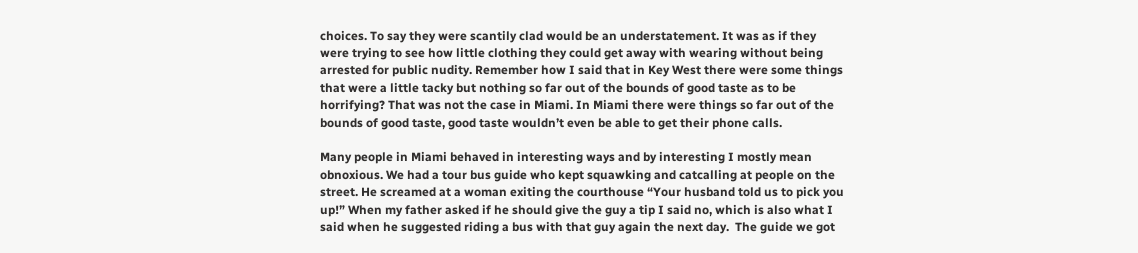choices. To say they were scantily clad would be an understatement. It was as if they were trying to see how little clothing they could get away with wearing without being arrested for public nudity. Remember how I said that in Key West there were some things that were a little tacky but nothing so far out of the bounds of good taste as to be horrifying? That was not the case in Miami. In Miami there were things so far out of the bounds of good taste, good taste wouldn’t even be able to get their phone calls.

Many people in Miami behaved in interesting ways and by interesting I mostly mean obnoxious. We had a tour bus guide who kept squawking and catcalling at people on the street. He screamed at a woman exiting the courthouse “Your husband told us to pick you up!” When my father asked if he should give the guy a tip I said no, which is also what I said when he suggested riding a bus with that guy again the next day.  The guide we got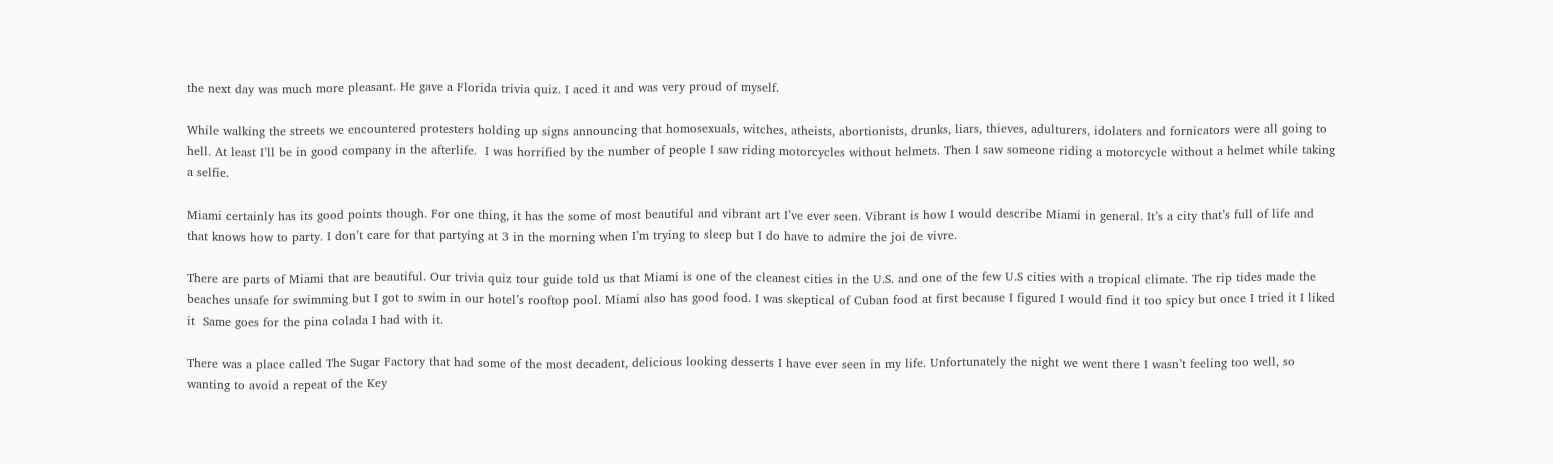the next day was much more pleasant. He gave a Florida trivia quiz. I aced it and was very proud of myself.

While walking the streets we encountered protesters holding up signs announcing that homosexuals, witches, atheists, abortionists, drunks, liars, thieves, adulturers, idolaters and fornicators were all going to hell. At least I’ll be in good company in the afterlife.  I was horrified by the number of people I saw riding motorcycles without helmets. Then I saw someone riding a motorcycle without a helmet while taking a selfie.

Miami certainly has its good points though. For one thing, it has the some of most beautiful and vibrant art I’ve ever seen. Vibrant is how I would describe Miami in general. It’s a city that’s full of life and that knows how to party. I don’t care for that partying at 3 in the morning when I’m trying to sleep but I do have to admire the joi de vivre.

There are parts of Miami that are beautiful. Our trivia quiz tour guide told us that Miami is one of the cleanest cities in the U.S. and one of the few U.S cities with a tropical climate. The rip tides made the beaches unsafe for swimming but I got to swim in our hotel’s rooftop pool. Miami also has good food. I was skeptical of Cuban food at first because I figured I would find it too spicy but once I tried it I liked it  Same goes for the pina colada I had with it.

There was a place called The Sugar Factory that had some of the most decadent, delicious looking desserts I have ever seen in my life. Unfortunately the night we went there I wasn’t feeling too well, so wanting to avoid a repeat of the Key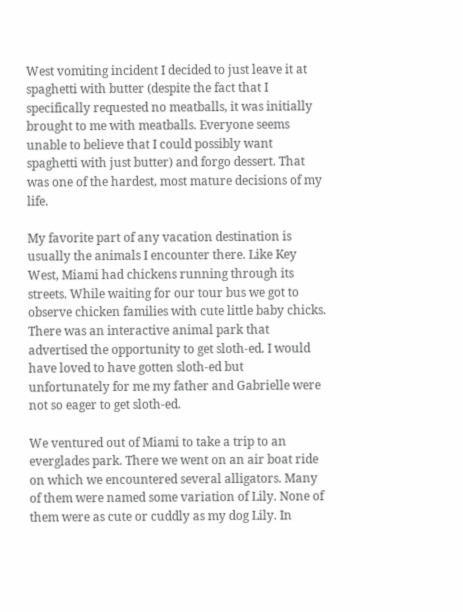West vomiting incident I decided to just leave it at spaghetti with butter (despite the fact that I specifically requested no meatballs, it was initially brought to me with meatballs. Everyone seems unable to believe that I could possibly want spaghetti with just butter) and forgo dessert. That was one of the hardest, most mature decisions of my life.

My favorite part of any vacation destination is usually the animals I encounter there. Like Key West, Miami had chickens running through its streets. While waiting for our tour bus we got to observe chicken families with cute little baby chicks. There was an interactive animal park that advertised the opportunity to get sloth-ed. I would have loved to have gotten sloth-ed but unfortunately for me my father and Gabrielle were not so eager to get sloth-ed.

We ventured out of Miami to take a trip to an everglades park. There we went on an air boat ride on which we encountered several alligators. Many of them were named some variation of Lily. None of them were as cute or cuddly as my dog Lily. In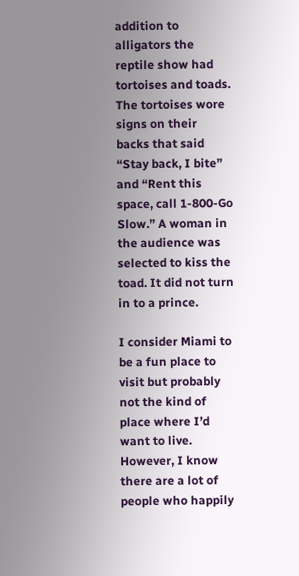addition to alligators the reptile show had tortoises and toads. The tortoises wore signs on their backs that said “Stay back, I bite” and “Rent this space, call 1-800-Go Slow.” A woman in the audience was selected to kiss the toad. It did not turn in to a prince.

I consider Miami to be a fun place to visit but probably not the kind of place where I’d want to live. However, I know there are a lot of people who happily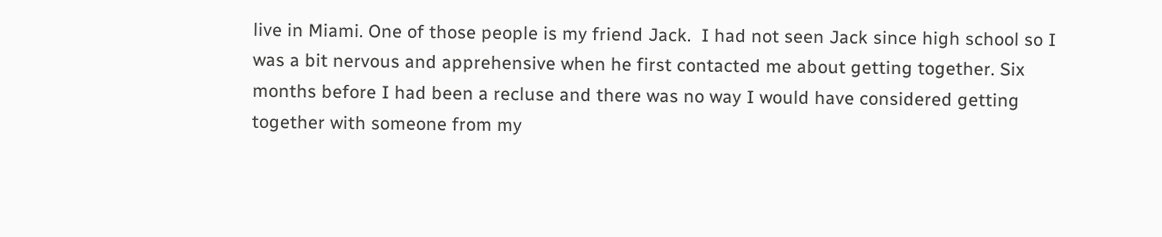live in Miami. One of those people is my friend Jack.  I had not seen Jack since high school so I was a bit nervous and apprehensive when he first contacted me about getting together. Six months before I had been a recluse and there was no way I would have considered getting together with someone from my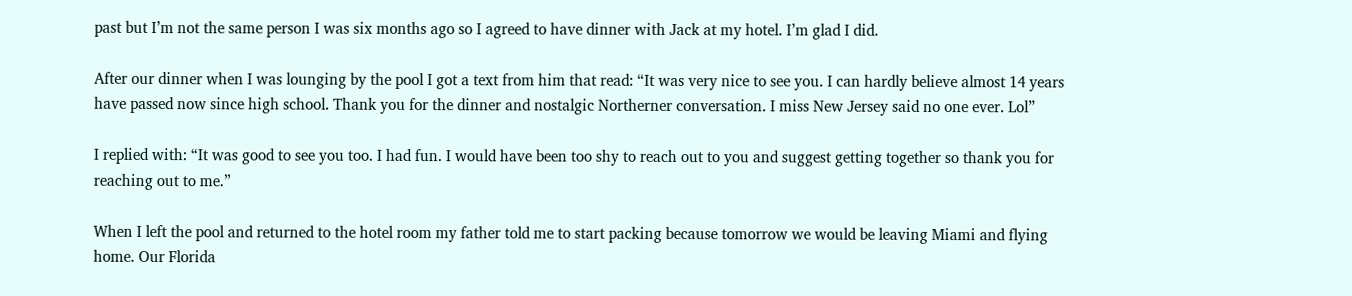past but I’m not the same person I was six months ago so I agreed to have dinner with Jack at my hotel. I’m glad I did.

After our dinner when I was lounging by the pool I got a text from him that read: “It was very nice to see you. I can hardly believe almost 14 years have passed now since high school. Thank you for the dinner and nostalgic Northerner conversation. I miss New Jersey said no one ever. Lol”

I replied with: “It was good to see you too. I had fun. I would have been too shy to reach out to you and suggest getting together so thank you for reaching out to me.”

When I left the pool and returned to the hotel room my father told me to start packing because tomorrow we would be leaving Miami and flying home. Our Florida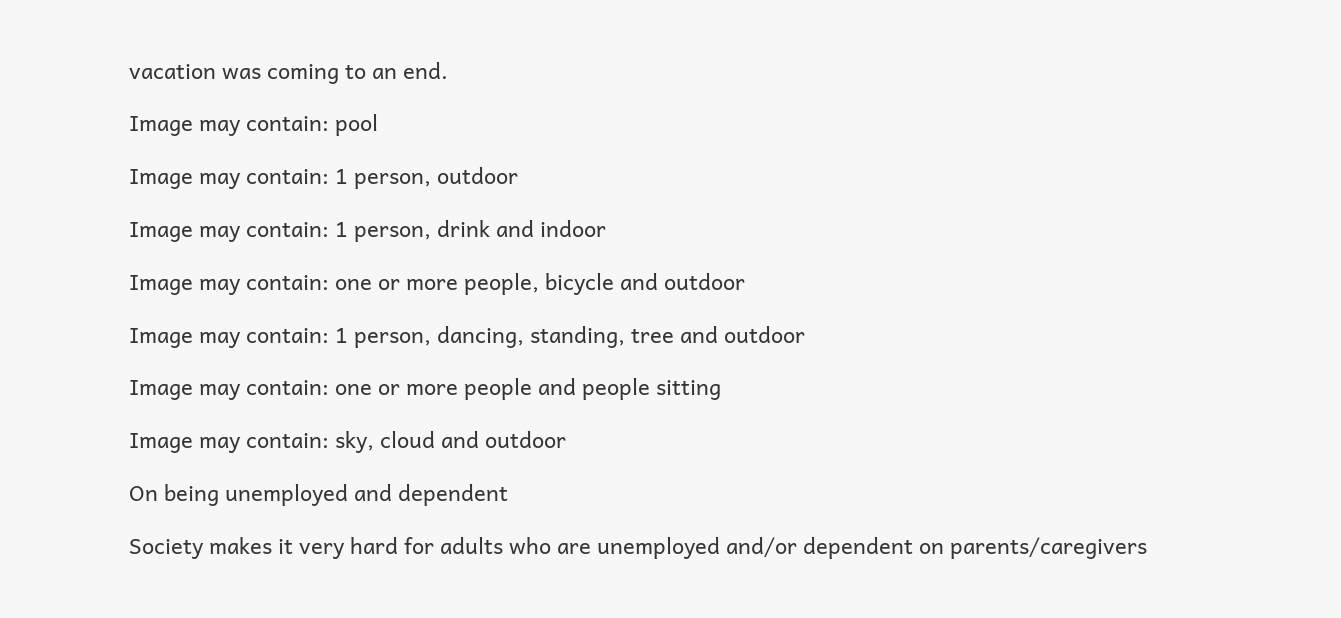vacation was coming to an end.

Image may contain: pool

Image may contain: 1 person, outdoor

Image may contain: 1 person, drink and indoor

Image may contain: one or more people, bicycle and outdoor

Image may contain: 1 person, dancing, standing, tree and outdoor

Image may contain: one or more people and people sitting

Image may contain: sky, cloud and outdoor

On being unemployed and dependent

Society makes it very hard for adults who are unemployed and/or dependent on parents/caregivers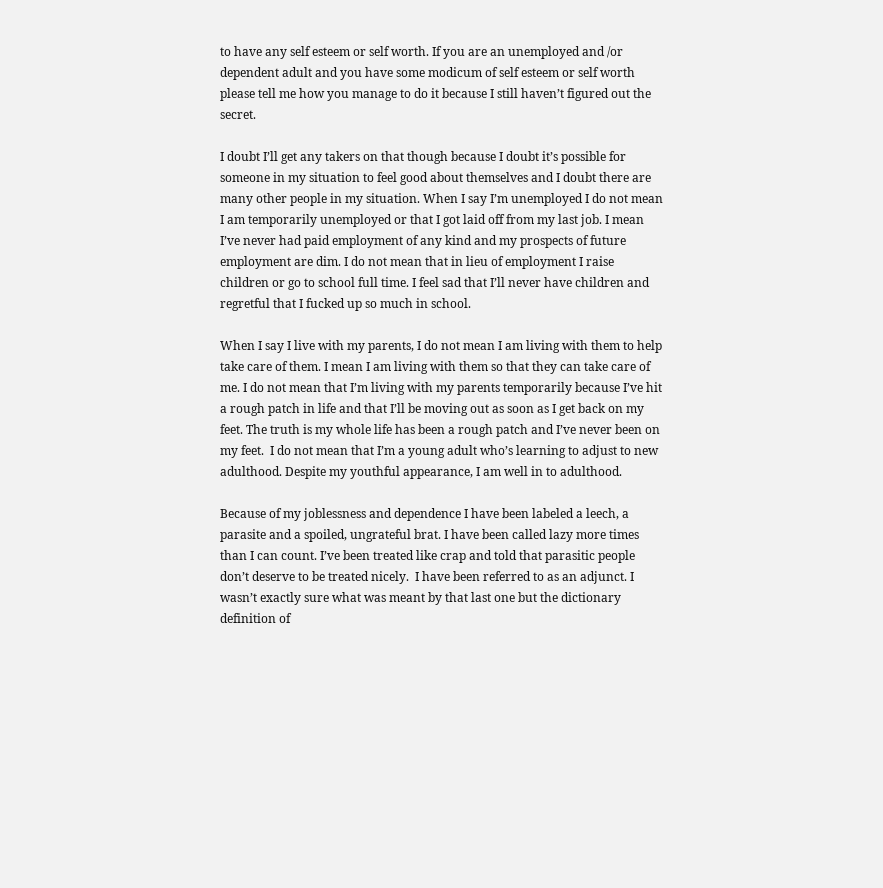to have any self esteem or self worth. If you are an unemployed and /or dependent adult and you have some modicum of self esteem or self worth please tell me how you manage to do it because I still haven’t figured out the secret.

I doubt I’ll get any takers on that though because I doubt it’s possible for someone in my situation to feel good about themselves and I doubt there are many other people in my situation. When I say I’m unemployed I do not mean I am temporarily unemployed or that I got laid off from my last job. I mean I’ve never had paid employment of any kind and my prospects of future employment are dim. I do not mean that in lieu of employment I raise children or go to school full time. I feel sad that I’ll never have children and regretful that I fucked up so much in school.

When I say I live with my parents, I do not mean I am living with them to help take care of them. I mean I am living with them so that they can take care of me. I do not mean that I’m living with my parents temporarily because I’ve hit a rough patch in life and that I’ll be moving out as soon as I get back on my feet. The truth is my whole life has been a rough patch and I’ve never been on my feet.  I do not mean that I’m a young adult who’s learning to adjust to new adulthood. Despite my youthful appearance, I am well in to adulthood.

Because of my joblessness and dependence I have been labeled a leech, a parasite and a spoiled, ungrateful brat. I have been called lazy more times than I can count. I’ve been treated like crap and told that parasitic people don’t deserve to be treated nicely.  I have been referred to as an adjunct. I wasn’t exactly sure what was meant by that last one but the dictionary definition of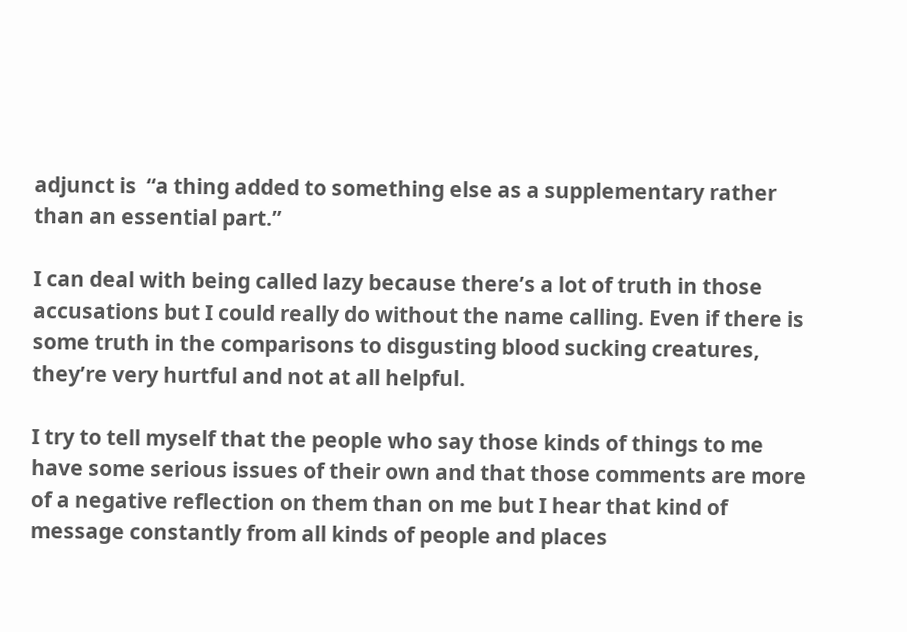adjunct is  “a thing added to something else as a supplementary rather than an essential part.”

I can deal with being called lazy because there’s a lot of truth in those accusations but I could really do without the name calling. Even if there is some truth in the comparisons to disgusting blood sucking creatures, they’re very hurtful and not at all helpful.

I try to tell myself that the people who say those kinds of things to me have some serious issues of their own and that those comments are more of a negative reflection on them than on me but I hear that kind of message constantly from all kinds of people and places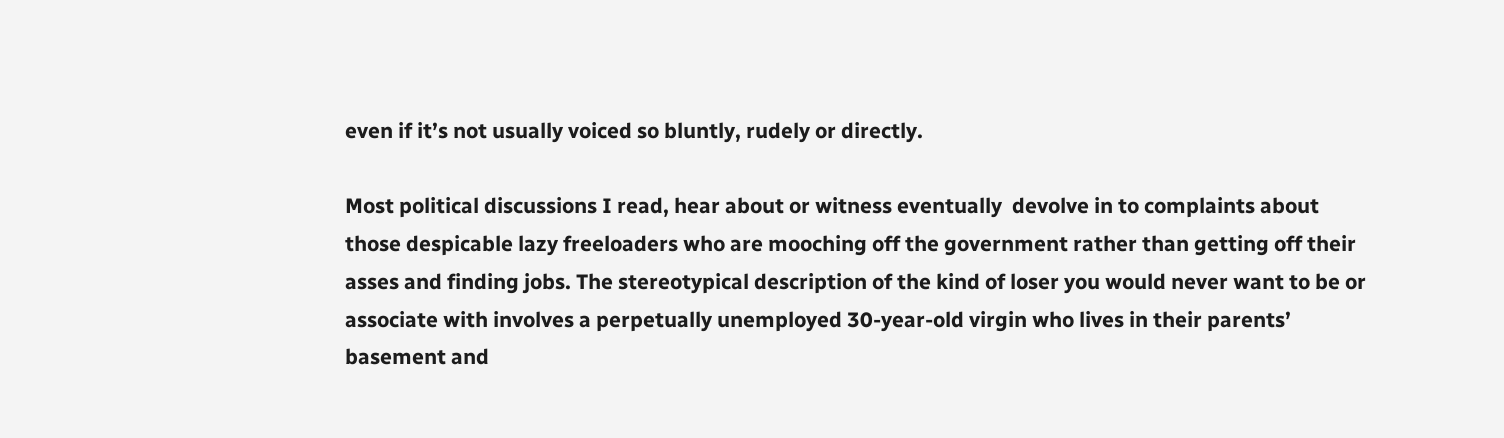even if it’s not usually voiced so bluntly, rudely or directly.

Most political discussions I read, hear about or witness eventually  devolve in to complaints about those despicable lazy freeloaders who are mooching off the government rather than getting off their asses and finding jobs. The stereotypical description of the kind of loser you would never want to be or associate with involves a perpetually unemployed 30-year-old virgin who lives in their parents’ basement and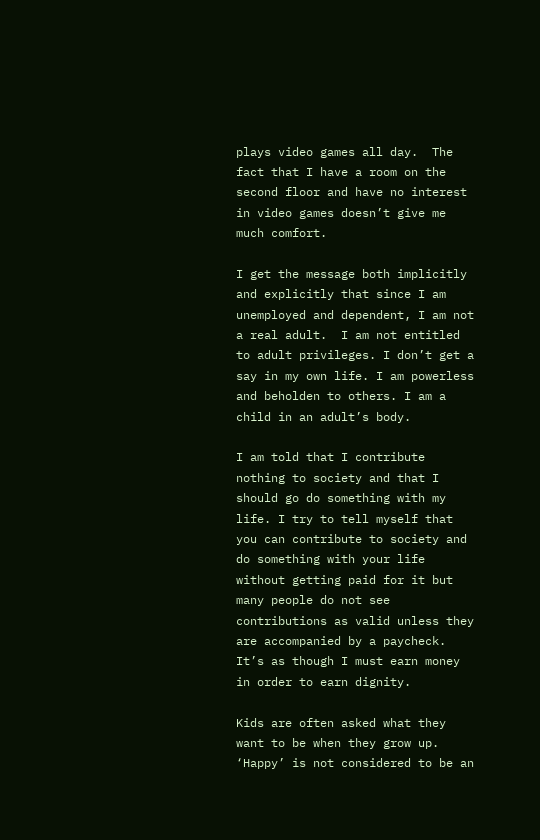plays video games all day.  The fact that I have a room on the second floor and have no interest in video games doesn’t give me much comfort.

I get the message both implicitly and explicitly that since I am unemployed and dependent, I am not a real adult.  I am not entitled to adult privileges. I don’t get a say in my own life. I am powerless and beholden to others. I am a child in an adult’s body.

I am told that I contribute nothing to society and that I should go do something with my life. I try to tell myself that you can contribute to society and do something with your life without getting paid for it but many people do not see contributions as valid unless they are accompanied by a paycheck. It’s as though I must earn money in order to earn dignity.

Kids are often asked what they want to be when they grow up.  ‘Happy’ is not considered to be an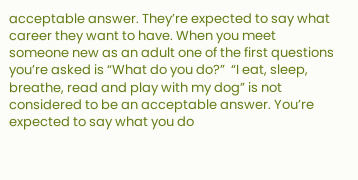acceptable answer. They’re expected to say what career they want to have. When you meet someone new as an adult one of the first questions you’re asked is “What do you do?”  “I eat, sleep, breathe, read and play with my dog” is not considered to be an acceptable answer. You’re expected to say what you do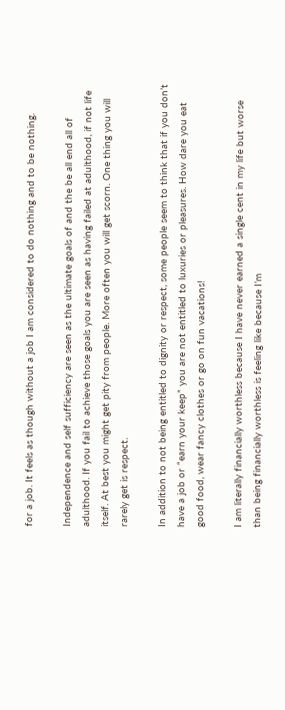for a job. It feels as though without a job I am considered to do nothing and to be nothing.

Independence and self sufficiency are seen as the ultimate goals of and the be all end all of adulthood. If you fail to achieve those goals you are seen as having failed at adulthood, if not life itself. At best you might get pity from people. More often you will get scorn. One thing you will rarely get is respect.

In addition to not being entitled to dignity or respect, some people seem to think that if you don’t have a job or “earn your keep” you are not entitled to luxuries or pleasures. How dare you eat good food, wear fancy clothes or go on fun vacations!

I am literally financially worthless because I have never earned a single cent in my life but worse than being financially worthless is feeling like because I’m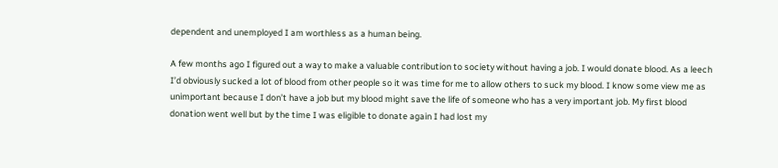dependent and unemployed I am worthless as a human being.

A few months ago I figured out a way to make a valuable contribution to society without having a job. I would donate blood. As a leech I’d obviously sucked a lot of blood from other people so it was time for me to allow others to suck my blood. I know some view me as unimportant because I don’t have a job but my blood might save the life of someone who has a very important job. My first blood donation went well but by the time I was eligible to donate again I had lost my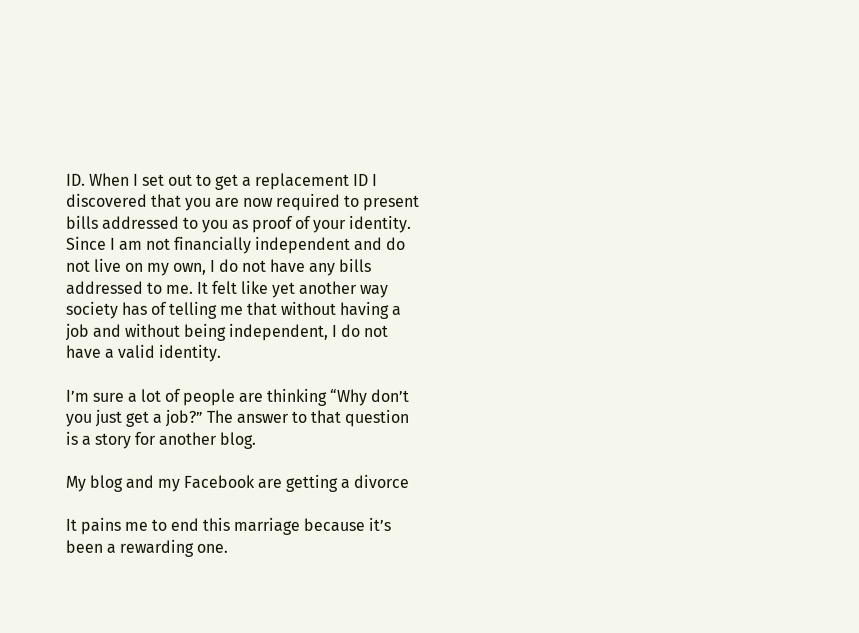ID. When I set out to get a replacement ID I discovered that you are now required to present bills addressed to you as proof of your identity. Since I am not financially independent and do not live on my own, I do not have any bills addressed to me. It felt like yet another way society has of telling me that without having a job and without being independent, I do not have a valid identity.

I’m sure a lot of people are thinking “Why don’t you just get a job?” The answer to that question is a story for another blog.

My blog and my Facebook are getting a divorce

It pains me to end this marriage because it’s been a rewarding one.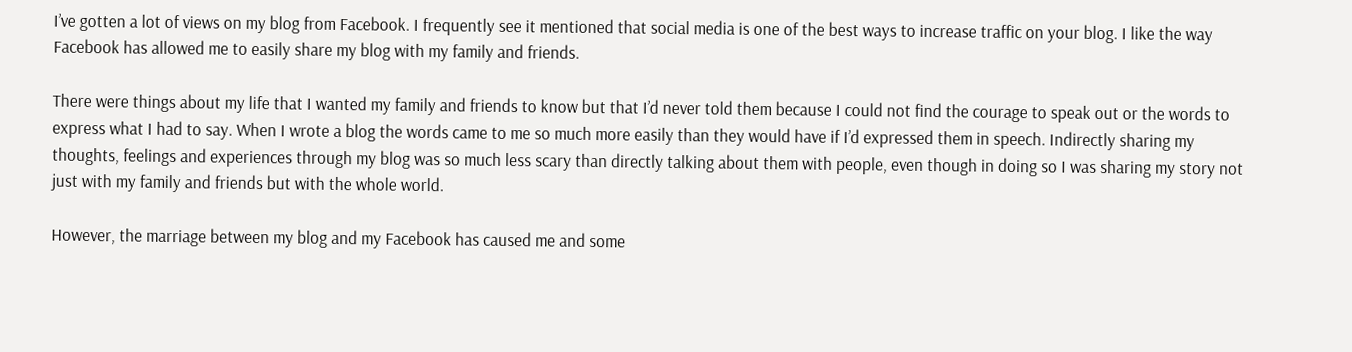I’ve gotten a lot of views on my blog from Facebook. I frequently see it mentioned that social media is one of the best ways to increase traffic on your blog. I like the way Facebook has allowed me to easily share my blog with my family and friends.

There were things about my life that I wanted my family and friends to know but that I’d never told them because I could not find the courage to speak out or the words to express what I had to say. When I wrote a blog the words came to me so much more easily than they would have if I’d expressed them in speech. Indirectly sharing my thoughts, feelings and experiences through my blog was so much less scary than directly talking about them with people, even though in doing so I was sharing my story not just with my family and friends but with the whole world.

However, the marriage between my blog and my Facebook has caused me and some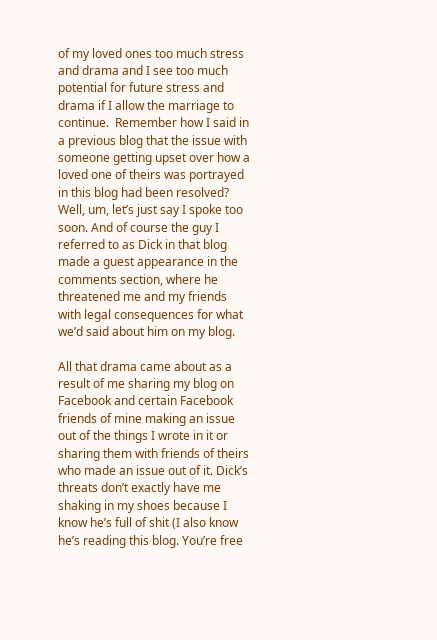of my loved ones too much stress and drama and I see too much potential for future stress and drama if I allow the marriage to continue.  Remember how I said in a previous blog that the issue with someone getting upset over how a loved one of theirs was portrayed in this blog had been resolved? Well, um, let’s just say I spoke too soon. And of course the guy I referred to as Dick in that blog made a guest appearance in the comments section, where he threatened me and my friends with legal consequences for what we’d said about him on my blog.

All that drama came about as a result of me sharing my blog on Facebook and certain Facebook friends of mine making an issue out of the things I wrote in it or sharing them with friends of theirs who made an issue out of it. Dick’s threats don’t exactly have me shaking in my shoes because I know he’s full of shit (I also know he’s reading this blog. You’re free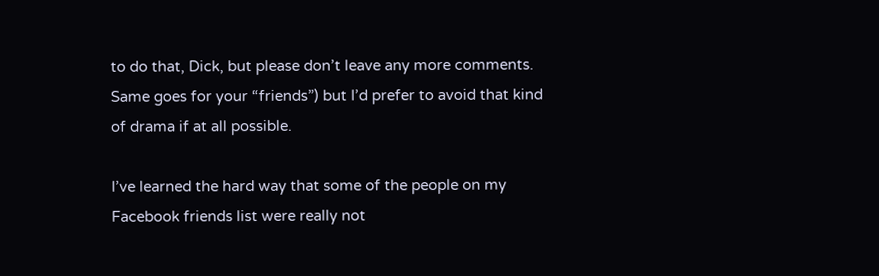to do that, Dick, but please don’t leave any more comments. Same goes for your “friends”) but I’d prefer to avoid that kind of drama if at all possible.

I’ve learned the hard way that some of the people on my Facebook friends list were really not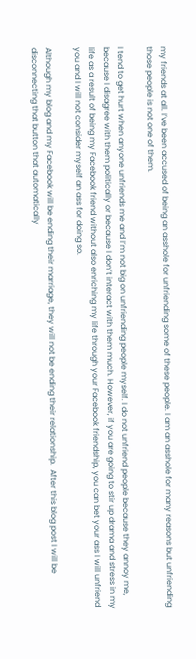my friends at all. I’ve been accused of being an asshole for unfriending some of these people. I am an asshole for many reasons but unfriending those people is not one of them.

I tend to get hurt when anyone unfriends me and I’m not big on unfriending people myself. I do not unfriend people because they annoy me, because I disagree with them politically or because I don’t interact with them much. However, if you are going to stir up drama and stress in my life as a result of being my Facebook friend without also enriching my life through your Facebook friendship, you can bet your ass I will unfriend you and I will not consider myself an ass for doing so.

Although my blog and my Facebook will be ending their marriage, they will not be ending their relationship.  After this blog post I will be disconnecting that button that automatically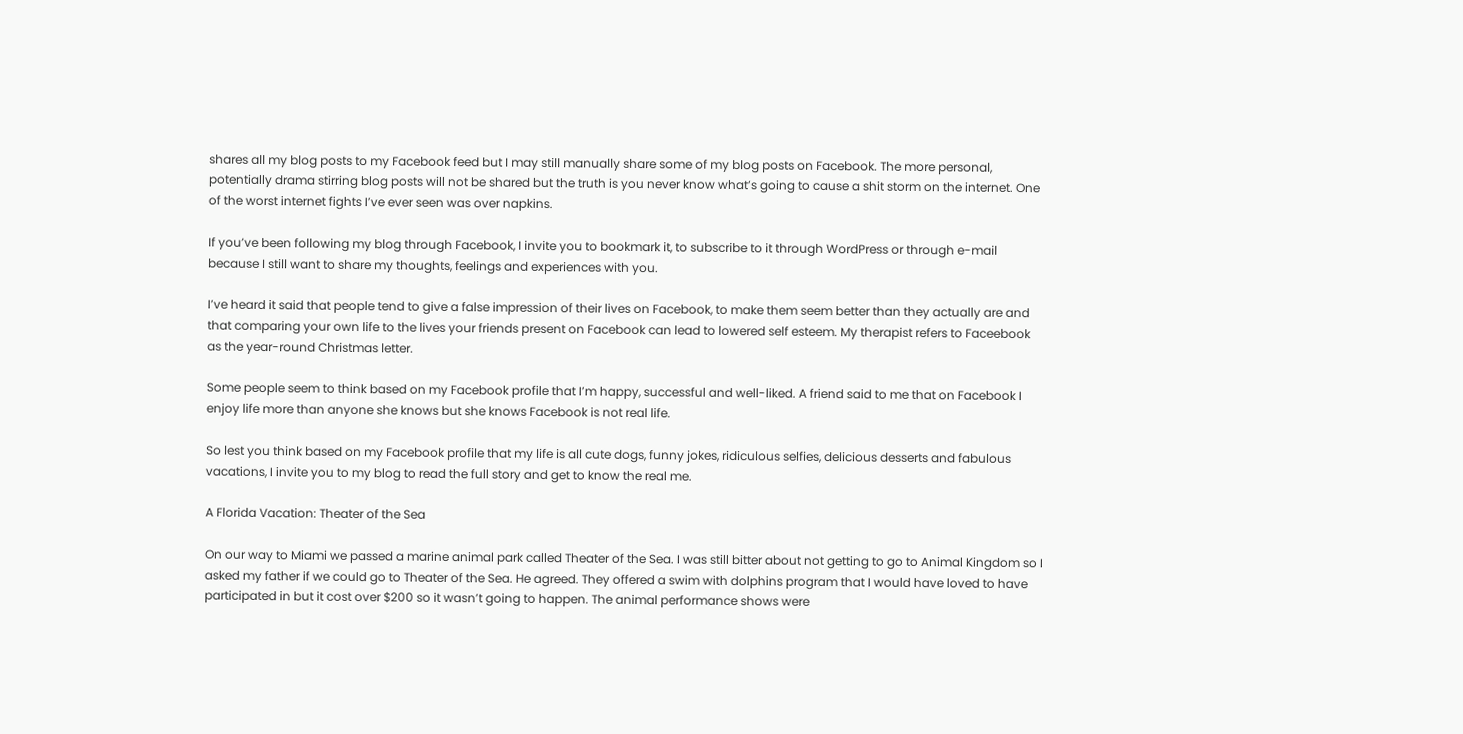shares all my blog posts to my Facebook feed but I may still manually share some of my blog posts on Facebook. The more personal, potentially drama stirring blog posts will not be shared but the truth is you never know what’s going to cause a shit storm on the internet. One of the worst internet fights I’ve ever seen was over napkins.

If you’ve been following my blog through Facebook, I invite you to bookmark it, to subscribe to it through WordPress or through e-mail because I still want to share my thoughts, feelings and experiences with you.

I’ve heard it said that people tend to give a false impression of their lives on Facebook, to make them seem better than they actually are and that comparing your own life to the lives your friends present on Facebook can lead to lowered self esteem. My therapist refers to Faceebook as the year-round Christmas letter.

Some people seem to think based on my Facebook profile that I’m happy, successful and well-liked. A friend said to me that on Facebook I enjoy life more than anyone she knows but she knows Facebook is not real life.

So lest you think based on my Facebook profile that my life is all cute dogs, funny jokes, ridiculous selfies, delicious desserts and fabulous vacations, I invite you to my blog to read the full story and get to know the real me.

A Florida Vacation: Theater of the Sea

On our way to Miami we passed a marine animal park called Theater of the Sea. I was still bitter about not getting to go to Animal Kingdom so I asked my father if we could go to Theater of the Sea. He agreed. They offered a swim with dolphins program that I would have loved to have participated in but it cost over $200 so it wasn’t going to happen. The animal performance shows were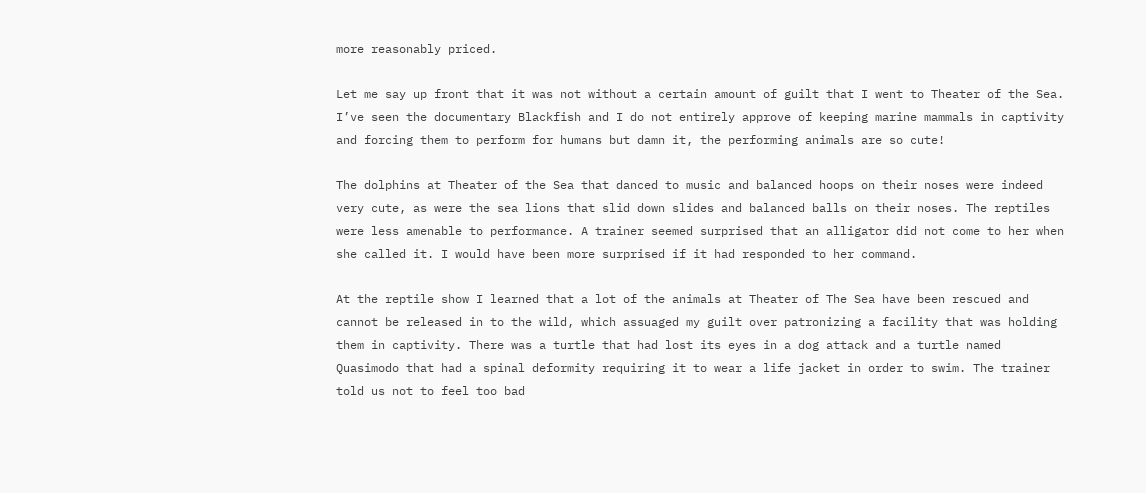more reasonably priced.

Let me say up front that it was not without a certain amount of guilt that I went to Theater of the Sea. I’ve seen the documentary Blackfish and I do not entirely approve of keeping marine mammals in captivity and forcing them to perform for humans but damn it, the performing animals are so cute!

The dolphins at Theater of the Sea that danced to music and balanced hoops on their noses were indeed very cute, as were the sea lions that slid down slides and balanced balls on their noses. The reptiles were less amenable to performance. A trainer seemed surprised that an alligator did not come to her when she called it. I would have been more surprised if it had responded to her command.

At the reptile show I learned that a lot of the animals at Theater of The Sea have been rescued and cannot be released in to the wild, which assuaged my guilt over patronizing a facility that was holding them in captivity. There was a turtle that had lost its eyes in a dog attack and a turtle named Quasimodo that had a spinal deformity requiring it to wear a life jacket in order to swim. The trainer told us not to feel too bad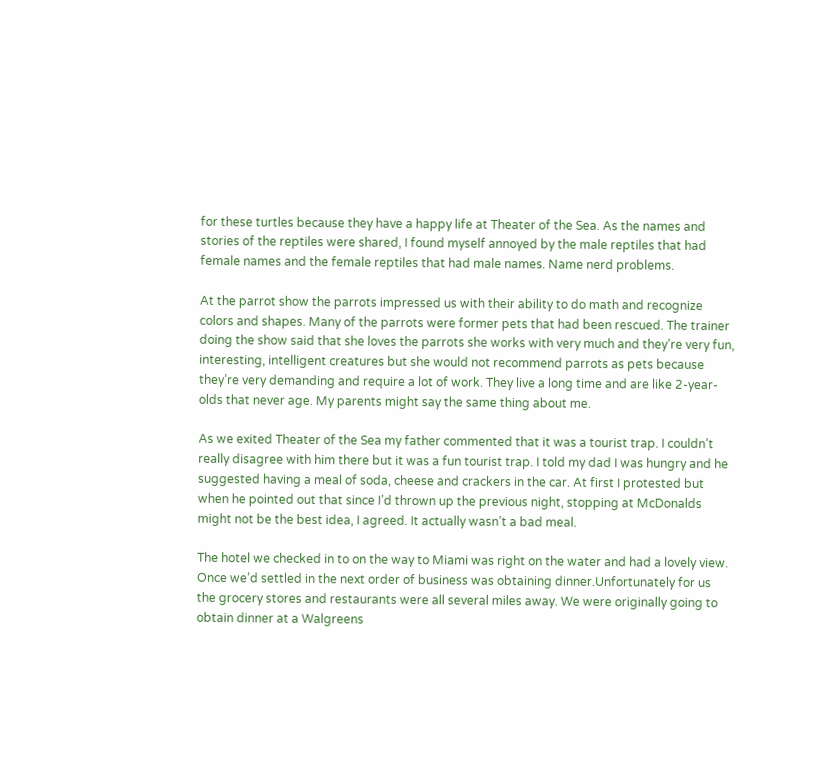for these turtles because they have a happy life at Theater of the Sea. As the names and stories of the reptiles were shared, I found myself annoyed by the male reptiles that had female names and the female reptiles that had male names. Name nerd problems.

At the parrot show the parrots impressed us with their ability to do math and recognize colors and shapes. Many of the parrots were former pets that had been rescued. The trainer doing the show said that she loves the parrots she works with very much and they’re very fun, interesting, intelligent creatures but she would not recommend parrots as pets because they’re very demanding and require a lot of work. They live a long time and are like 2-year-olds that never age. My parents might say the same thing about me.

As we exited Theater of the Sea my father commented that it was a tourist trap. I couldn’t really disagree with him there but it was a fun tourist trap. I told my dad I was hungry and he suggested having a meal of soda, cheese and crackers in the car. At first I protested but when he pointed out that since I’d thrown up the previous night, stopping at McDonalds might not be the best idea, I agreed. It actually wasn’t a bad meal.

The hotel we checked in to on the way to Miami was right on the water and had a lovely view. Once we’d settled in the next order of business was obtaining dinner.Unfortunately for us the grocery stores and restaurants were all several miles away. We were originally going to obtain dinner at a Walgreens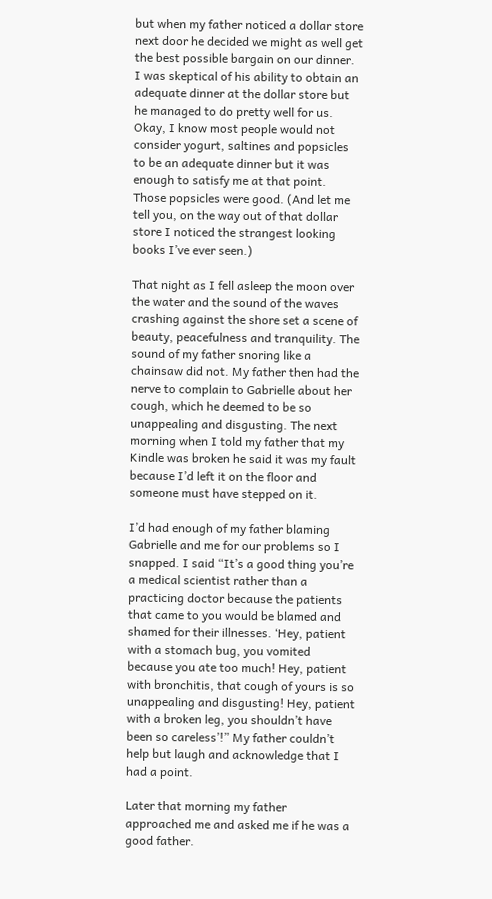but when my father noticed a dollar store next door he decided we might as well get the best possible bargain on our dinner. I was skeptical of his ability to obtain an adequate dinner at the dollar store but he managed to do pretty well for us. Okay, I know most people would not consider yogurt, saltines and popsicles to be an adequate dinner but it was enough to satisfy me at that point. Those popsicles were good. (And let me tell you, on the way out of that dollar store I noticed the strangest looking books I’ve ever seen.)

That night as I fell asleep the moon over the water and the sound of the waves crashing against the shore set a scene of beauty, peacefulness and tranquility. The sound of my father snoring like a chainsaw did not. My father then had the nerve to complain to Gabrielle about her cough, which he deemed to be so unappealing and disgusting. The next morning when I told my father that my Kindle was broken he said it was my fault because I’d left it on the floor and someone must have stepped on it.

I’d had enough of my father blaming Gabrielle and me for our problems so I snapped. I said “It’s a good thing you’re a medical scientist rather than a practicing doctor because the patients that came to you would be blamed and shamed for their illnesses. ‘Hey, patient with a stomach bug, you vomited because you ate too much! Hey, patient with bronchitis, that cough of yours is so unappealing and disgusting! Hey, patient with a broken leg, you shouldn’t have been so careless’!” My father couldn’t help but laugh and acknowledge that I had a point.

Later that morning my father approached me and asked me if he was a good father.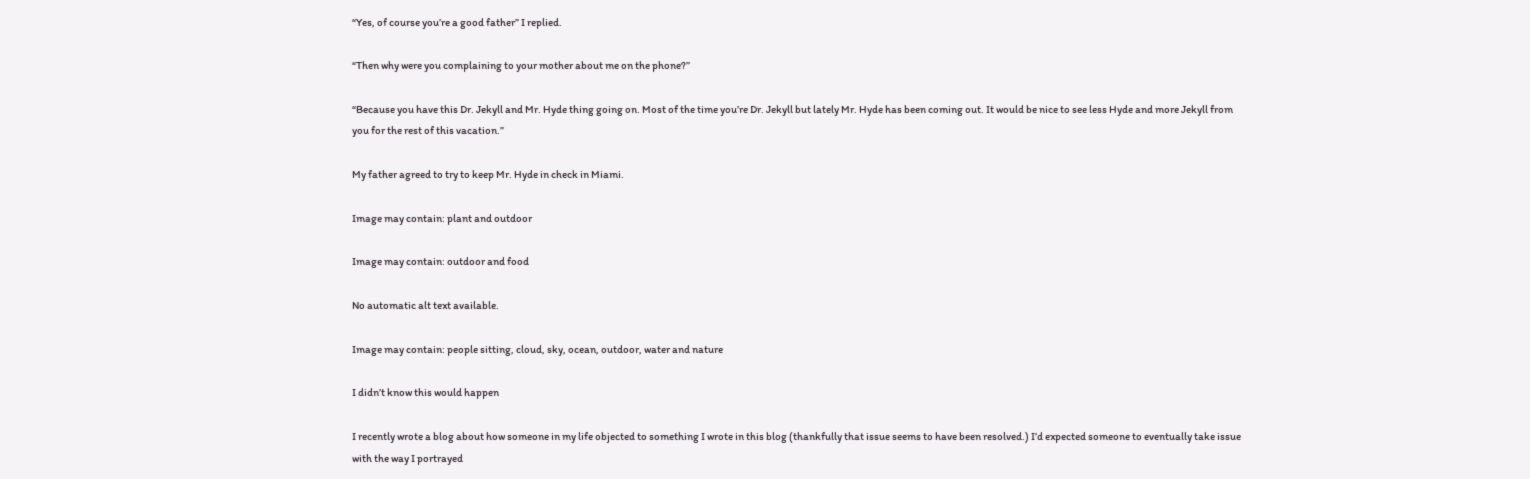“Yes, of course you’re a good father” I replied.

“Then why were you complaining to your mother about me on the phone?”

“Because you have this Dr. Jekyll and Mr. Hyde thing going on. Most of the time you’re Dr. Jekyll but lately Mr. Hyde has been coming out. It would be nice to see less Hyde and more Jekyll from you for the rest of this vacation.”

My father agreed to try to keep Mr. Hyde in check in Miami.

Image may contain: plant and outdoor

Image may contain: outdoor and food

No automatic alt text available.

Image may contain: people sitting, cloud, sky, ocean, outdoor, water and nature

I didn’t know this would happen

I recently wrote a blog about how someone in my life objected to something I wrote in this blog (thankfully that issue seems to have been resolved.) I’d expected someone to eventually take issue with the way I portrayed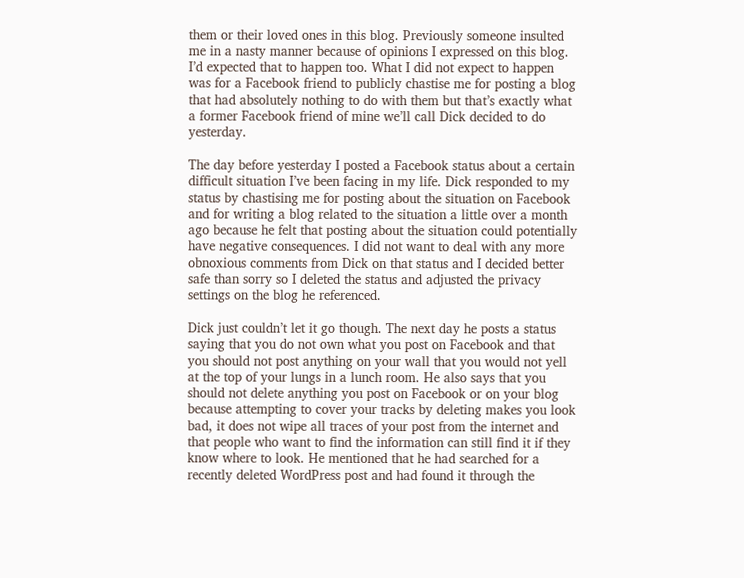them or their loved ones in this blog. Previously someone insulted me in a nasty manner because of opinions I expressed on this blog. I’d expected that to happen too. What I did not expect to happen was for a Facebook friend to publicly chastise me for posting a blog that had absolutely nothing to do with them but that’s exactly what a former Facebook friend of mine we’ll call Dick decided to do yesterday.

The day before yesterday I posted a Facebook status about a certain difficult situation I’ve been facing in my life. Dick responded to my status by chastising me for posting about the situation on Facebook and for writing a blog related to the situation a little over a month ago because he felt that posting about the situation could potentially have negative consequences. I did not want to deal with any more obnoxious comments from Dick on that status and I decided better safe than sorry so I deleted the status and adjusted the privacy settings on the blog he referenced.

Dick just couldn’t let it go though. The next day he posts a status saying that you do not own what you post on Facebook and that you should not post anything on your wall that you would not yell at the top of your lungs in a lunch room. He also says that you should not delete anything you post on Facebook or on your blog because attempting to cover your tracks by deleting makes you look bad, it does not wipe all traces of your post from the internet and that people who want to find the information can still find it if they know where to look. He mentioned that he had searched for a recently deleted WordPress post and had found it through the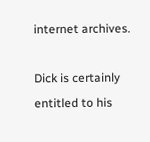internet archives.

Dick is certainly entitled to his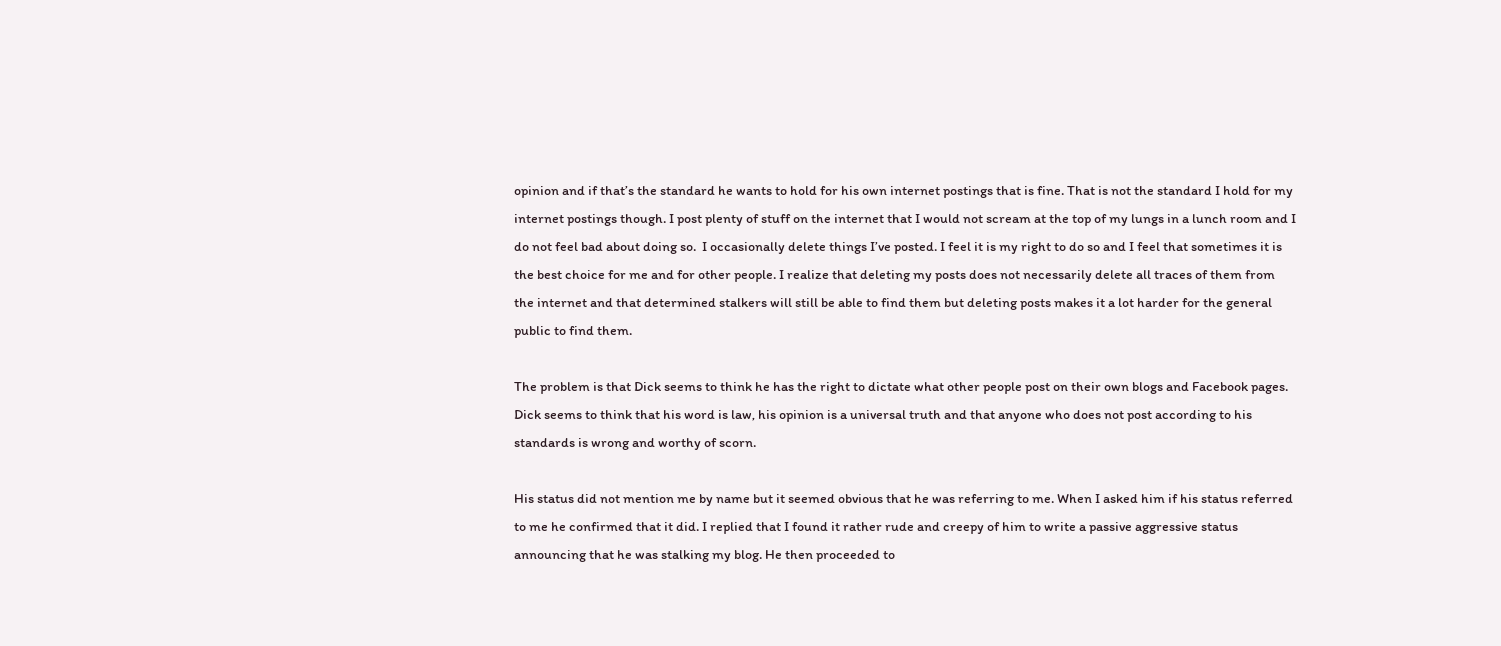opinion and if that’s the standard he wants to hold for his own internet postings that is fine. That is not the standard I hold for my internet postings though. I post plenty of stuff on the internet that I would not scream at the top of my lungs in a lunch room and I do not feel bad about doing so.  I occasionally delete things I’ve posted. I feel it is my right to do so and I feel that sometimes it is the best choice for me and for other people. I realize that deleting my posts does not necessarily delete all traces of them from the internet and that determined stalkers will still be able to find them but deleting posts makes it a lot harder for the general public to find them.

The problem is that Dick seems to think he has the right to dictate what other people post on their own blogs and Facebook pages. Dick seems to think that his word is law, his opinion is a universal truth and that anyone who does not post according to his standards is wrong and worthy of scorn.

His status did not mention me by name but it seemed obvious that he was referring to me. When I asked him if his status referred to me he confirmed that it did. I replied that I found it rather rude and creepy of him to write a passive aggressive status announcing that he was stalking my blog. He then proceeded to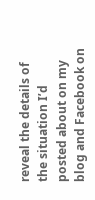reveal the details of the situation I’d posted about on my blog and Facebook on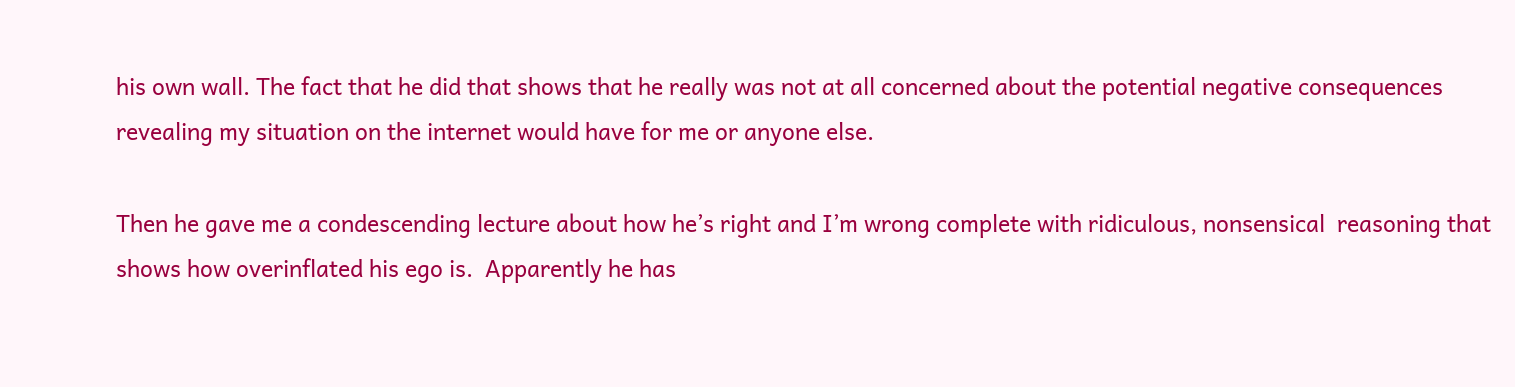his own wall. The fact that he did that shows that he really was not at all concerned about the potential negative consequences revealing my situation on the internet would have for me or anyone else.

Then he gave me a condescending lecture about how he’s right and I’m wrong complete with ridiculous, nonsensical  reasoning that shows how overinflated his ego is.  Apparently he has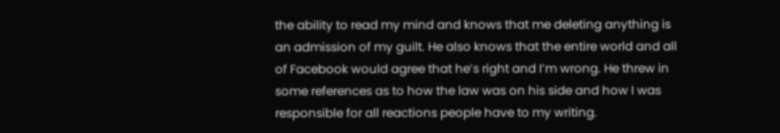the ability to read my mind and knows that me deleting anything is an admission of my guilt. He also knows that the entire world and all of Facebook would agree that he’s right and I’m wrong. He threw in some references as to how the law was on his side and how I was responsible for all reactions people have to my writing.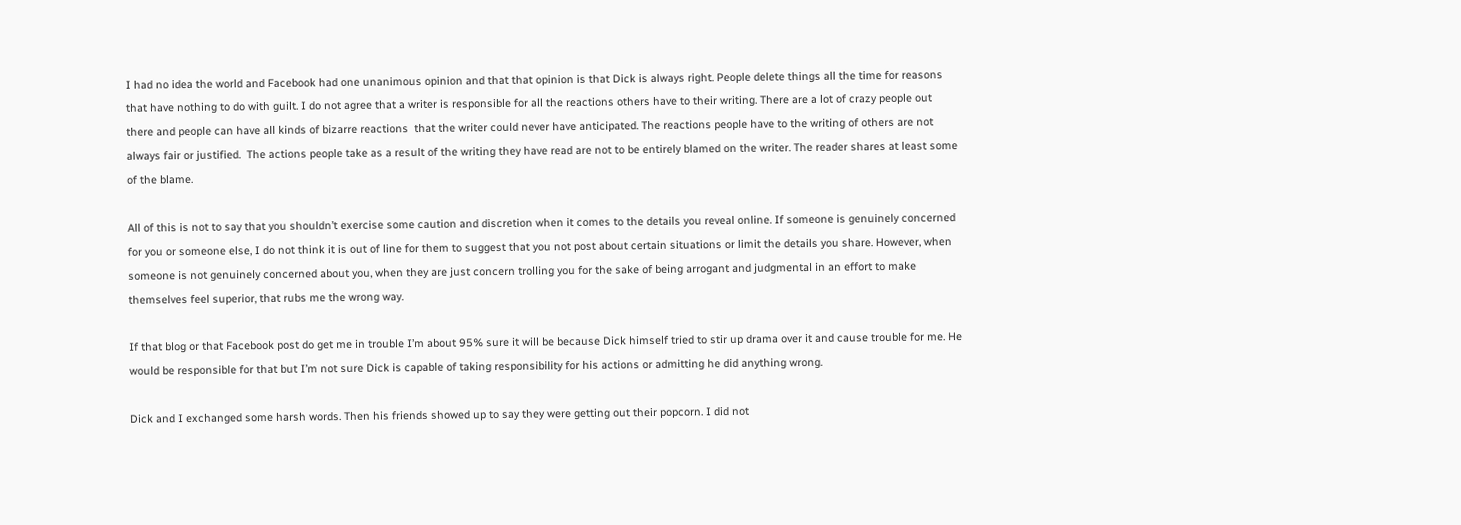I had no idea the world and Facebook had one unanimous opinion and that that opinion is that Dick is always right. People delete things all the time for reasons that have nothing to do with guilt. I do not agree that a writer is responsible for all the reactions others have to their writing. There are a lot of crazy people out there and people can have all kinds of bizarre reactions  that the writer could never have anticipated. The reactions people have to the writing of others are not always fair or justified.  The actions people take as a result of the writing they have read are not to be entirely blamed on the writer. The reader shares at least some of the blame.

All of this is not to say that you shouldn’t exercise some caution and discretion when it comes to the details you reveal online. If someone is genuinely concerned for you or someone else, I do not think it is out of line for them to suggest that you not post about certain situations or limit the details you share. However, when someone is not genuinely concerned about you, when they are just concern trolling you for the sake of being arrogant and judgmental in an effort to make themselves feel superior, that rubs me the wrong way.

If that blog or that Facebook post do get me in trouble I’m about 95% sure it will be because Dick himself tried to stir up drama over it and cause trouble for me. He would be responsible for that but I’m not sure Dick is capable of taking responsibility for his actions or admitting he did anything wrong.

Dick and I exchanged some harsh words. Then his friends showed up to say they were getting out their popcorn. I did not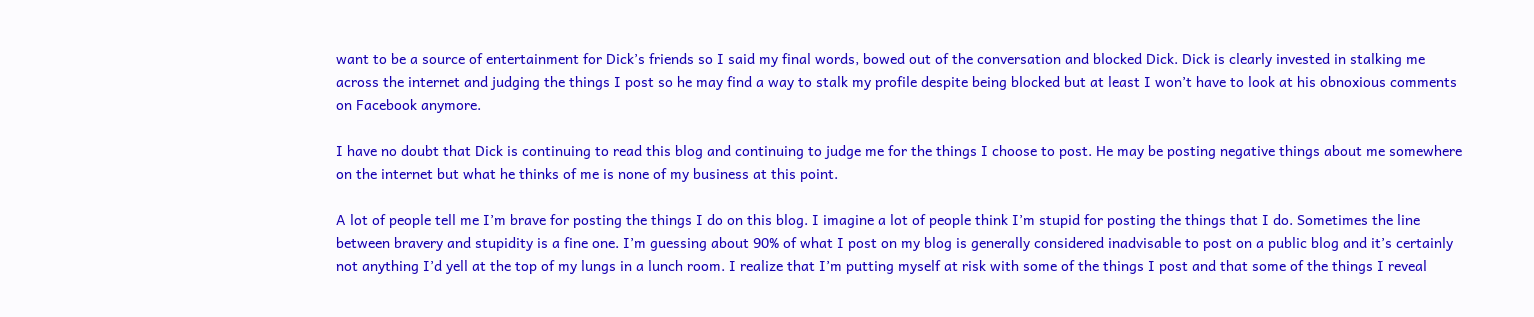want to be a source of entertainment for Dick’s friends so I said my final words, bowed out of the conversation and blocked Dick. Dick is clearly invested in stalking me across the internet and judging the things I post so he may find a way to stalk my profile despite being blocked but at least I won’t have to look at his obnoxious comments on Facebook anymore.

I have no doubt that Dick is continuing to read this blog and continuing to judge me for the things I choose to post. He may be posting negative things about me somewhere on the internet but what he thinks of me is none of my business at this point.

A lot of people tell me I’m brave for posting the things I do on this blog. I imagine a lot of people think I’m stupid for posting the things that I do. Sometimes the line between bravery and stupidity is a fine one. I’m guessing about 90% of what I post on my blog is generally considered inadvisable to post on a public blog and it’s certainly not anything I’d yell at the top of my lungs in a lunch room. I realize that I’m putting myself at risk with some of the things I post and that some of the things I reveal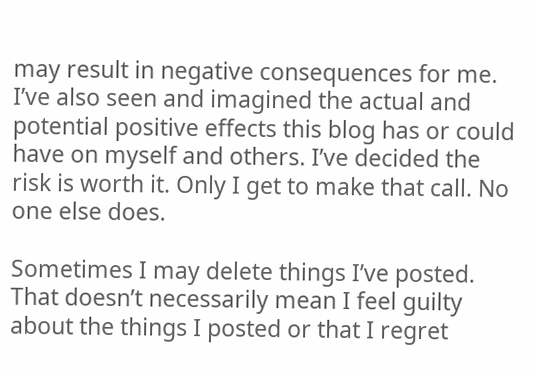may result in negative consequences for me. I’ve also seen and imagined the actual and potential positive effects this blog has or could have on myself and others. I’ve decided the risk is worth it. Only I get to make that call. No one else does.

Sometimes I may delete things I’ve posted. That doesn’t necessarily mean I feel guilty about the things I posted or that I regret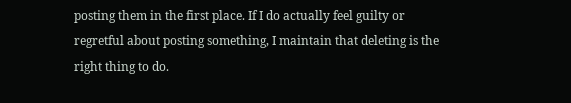posting them in the first place. If I do actually feel guilty or regretful about posting something, I maintain that deleting is the right thing to do.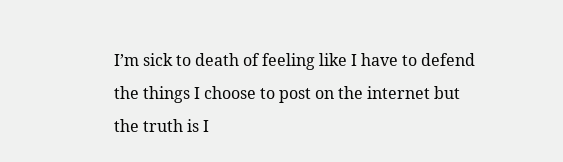I’m sick to death of feeling like I have to defend the things I choose to post on the internet but the truth is I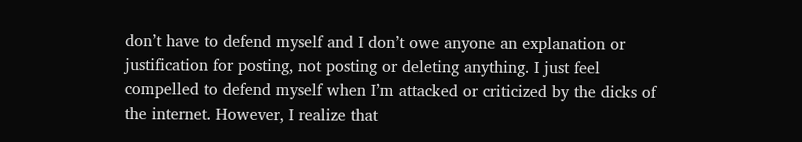don’t have to defend myself and I don’t owe anyone an explanation or justification for posting, not posting or deleting anything. I just feel compelled to defend myself when I’m attacked or criticized by the dicks of the internet. However, I realize that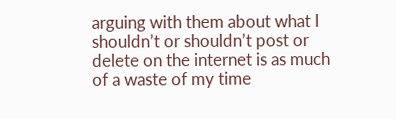arguing with them about what I shouldn’t or shouldn’t post or delete on the internet is as much of a waste of my time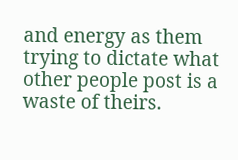and energy as them trying to dictate what other people post is a waste of theirs.